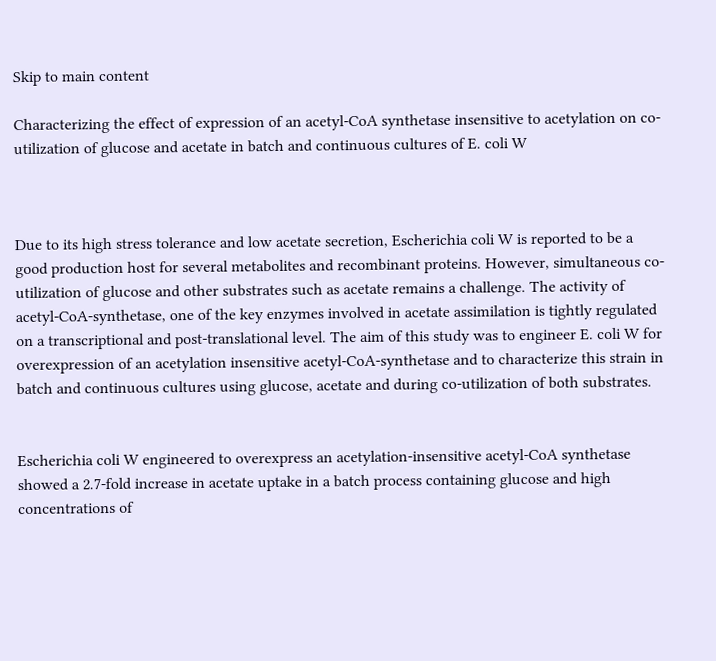Skip to main content

Characterizing the effect of expression of an acetyl-CoA synthetase insensitive to acetylation on co-utilization of glucose and acetate in batch and continuous cultures of E. coli W



Due to its high stress tolerance and low acetate secretion, Escherichia coli W is reported to be a good production host for several metabolites and recombinant proteins. However, simultaneous co-utilization of glucose and other substrates such as acetate remains a challenge. The activity of acetyl-CoA-synthetase, one of the key enzymes involved in acetate assimilation is tightly regulated on a transcriptional and post-translational level. The aim of this study was to engineer E. coli W for overexpression of an acetylation insensitive acetyl-CoA-synthetase and to characterize this strain in batch and continuous cultures using glucose, acetate and during co-utilization of both substrates.


Escherichia coli W engineered to overexpress an acetylation-insensitive acetyl-CoA synthetase showed a 2.7-fold increase in acetate uptake in a batch process containing glucose and high concentrations of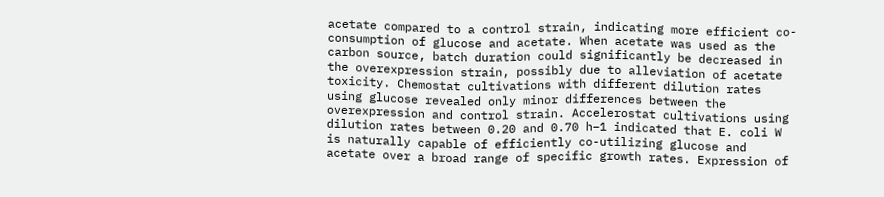acetate compared to a control strain, indicating more efficient co-consumption of glucose and acetate. When acetate was used as the carbon source, batch duration could significantly be decreased in the overexpression strain, possibly due to alleviation of acetate toxicity. Chemostat cultivations with different dilution rates using glucose revealed only minor differences between the overexpression and control strain. Accelerostat cultivations using dilution rates between 0.20 and 0.70 h−1 indicated that E. coli W is naturally capable of efficiently co-utilizing glucose and acetate over a broad range of specific growth rates. Expression of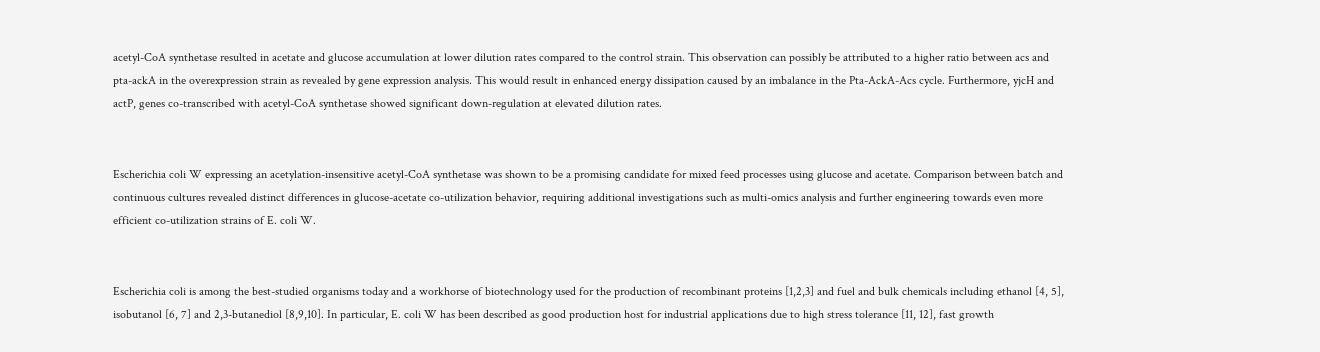acetyl-CoA synthetase resulted in acetate and glucose accumulation at lower dilution rates compared to the control strain. This observation can possibly be attributed to a higher ratio between acs and pta-ackA in the overexpression strain as revealed by gene expression analysis. This would result in enhanced energy dissipation caused by an imbalance in the Pta-AckA-Acs cycle. Furthermore, yjcH and actP, genes co-transcribed with acetyl-CoA synthetase showed significant down-regulation at elevated dilution rates.


Escherichia coli W expressing an acetylation-insensitive acetyl-CoA synthetase was shown to be a promising candidate for mixed feed processes using glucose and acetate. Comparison between batch and continuous cultures revealed distinct differences in glucose-acetate co-utilization behavior, requiring additional investigations such as multi-omics analysis and further engineering towards even more efficient co-utilization strains of E. coli W.


Escherichia coli is among the best-studied organisms today and a workhorse of biotechnology used for the production of recombinant proteins [1,2,3] and fuel and bulk chemicals including ethanol [4, 5], isobutanol [6, 7] and 2,3-butanediol [8,9,10]. In particular, E. coli W has been described as good production host for industrial applications due to high stress tolerance [11, 12], fast growth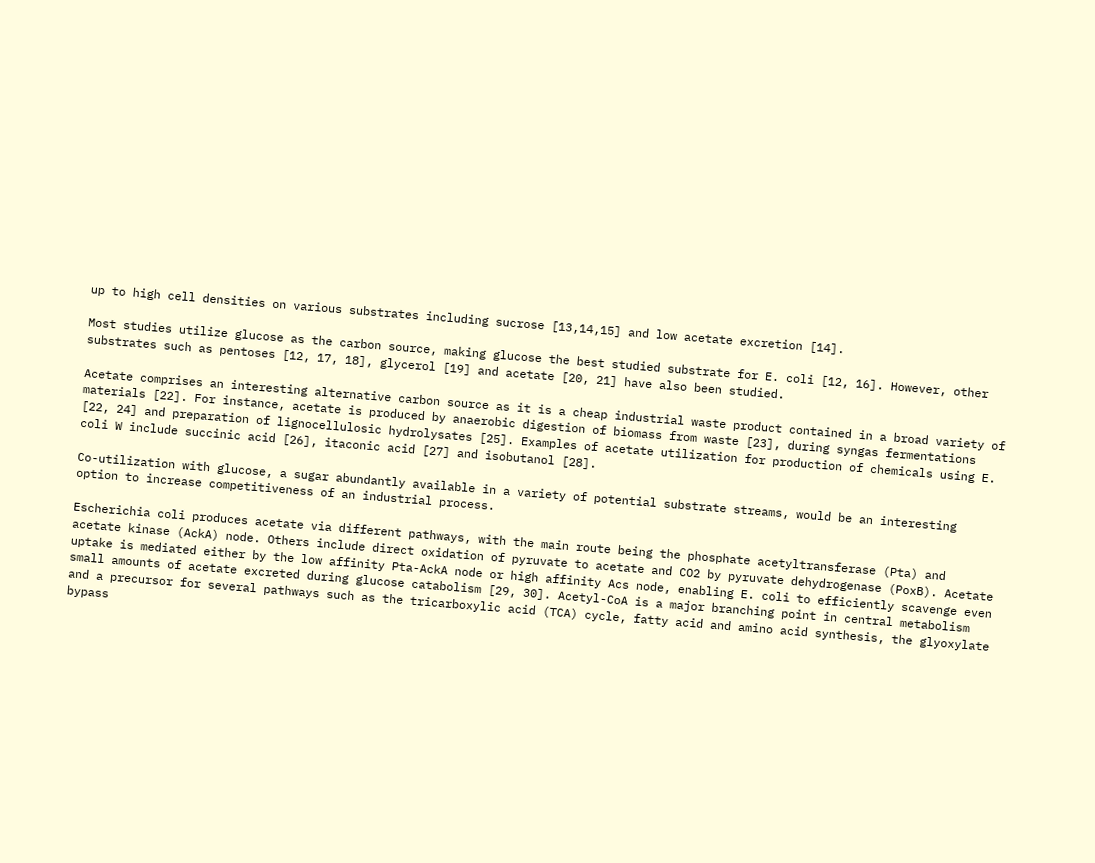up to high cell densities on various substrates including sucrose [13,14,15] and low acetate excretion [14].

Most studies utilize glucose as the carbon source, making glucose the best studied substrate for E. coli [12, 16]. However, other substrates such as pentoses [12, 17, 18], glycerol [19] and acetate [20, 21] have also been studied.

Acetate comprises an interesting alternative carbon source as it is a cheap industrial waste product contained in a broad variety of materials [22]. For instance, acetate is produced by anaerobic digestion of biomass from waste [23], during syngas fermentations [22, 24] and preparation of lignocellulosic hydrolysates [25]. Examples of acetate utilization for production of chemicals using E. coli W include succinic acid [26], itaconic acid [27] and isobutanol [28].

Co-utilization with glucose, a sugar abundantly available in a variety of potential substrate streams, would be an interesting option to increase competitiveness of an industrial process.

Escherichia coli produces acetate via different pathways, with the main route being the phosphate acetyltransferase (Pta) and acetate kinase (AckA) node. Others include direct oxidation of pyruvate to acetate and CO2 by pyruvate dehydrogenase (PoxB). Acetate uptake is mediated either by the low affinity Pta-AckA node or high affinity Acs node, enabling E. coli to efficiently scavenge even small amounts of acetate excreted during glucose catabolism [29, 30]. Acetyl-CoA is a major branching point in central metabolism and a precursor for several pathways such as the tricarboxylic acid (TCA) cycle, fatty acid and amino acid synthesis, the glyoxylate bypass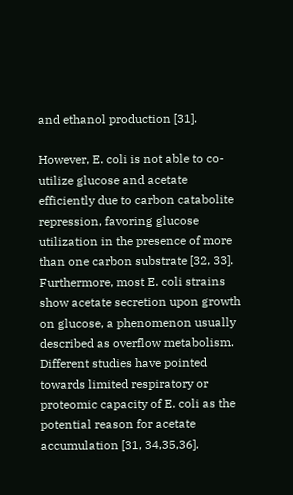and ethanol production [31].

However, E. coli is not able to co-utilize glucose and acetate efficiently due to carbon catabolite repression, favoring glucose utilization in the presence of more than one carbon substrate [32, 33]. Furthermore, most E. coli strains show acetate secretion upon growth on glucose, a phenomenon usually described as overflow metabolism. Different studies have pointed towards limited respiratory or proteomic capacity of E. coli as the potential reason for acetate accumulation [31, 34,35,36].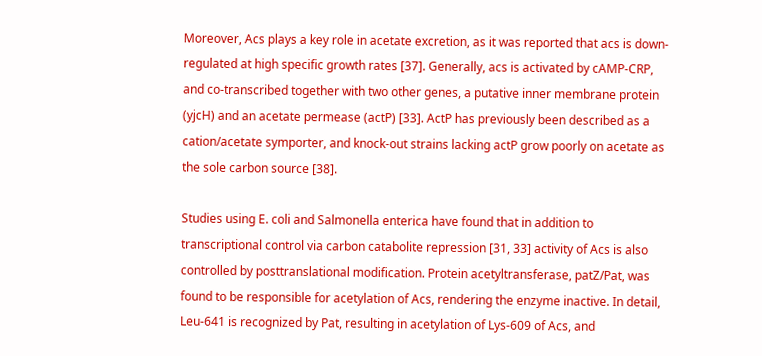Moreover, Acs plays a key role in acetate excretion, as it was reported that acs is down-regulated at high specific growth rates [37]. Generally, acs is activated by cAMP-CRP, and co-transcribed together with two other genes, a putative inner membrane protein (yjcH) and an acetate permease (actP) [33]. ActP has previously been described as a cation/acetate symporter, and knock-out strains lacking actP grow poorly on acetate as the sole carbon source [38].

Studies using E. coli and Salmonella enterica have found that in addition to transcriptional control via carbon catabolite repression [31, 33] activity of Acs is also controlled by posttranslational modification. Protein acetyltransferase, patZ/Pat, was found to be responsible for acetylation of Acs, rendering the enzyme inactive. In detail, Leu-641 is recognized by Pat, resulting in acetylation of Lys-609 of Acs, and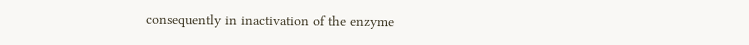consequently in inactivation of the enzyme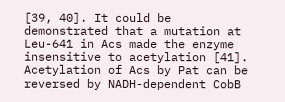[39, 40]. It could be demonstrated that a mutation at Leu-641 in Acs made the enzyme insensitive to acetylation [41]. Acetylation of Acs by Pat can be reversed by NADH-dependent CobB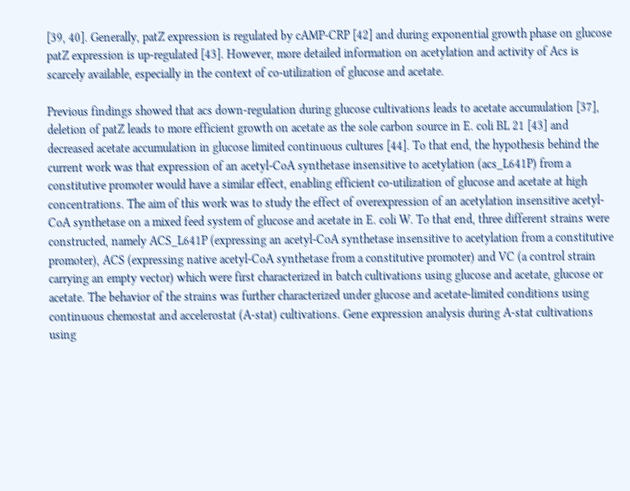[39, 40]. Generally, patZ expression is regulated by cAMP-CRP [42] and during exponential growth phase on glucose patZ expression is up-regulated [43]. However, more detailed information on acetylation and activity of Acs is scarcely available, especially in the context of co-utilization of glucose and acetate.

Previous findings showed that acs down-regulation during glucose cultivations leads to acetate accumulation [37], deletion of patZ leads to more efficient growth on acetate as the sole carbon source in E. coli BL 21 [43] and decreased acetate accumulation in glucose limited continuous cultures [44]. To that end, the hypothesis behind the current work was that expression of an acetyl-CoA synthetase insensitive to acetylation (acs_L641P) from a constitutive promoter would have a similar effect, enabling efficient co-utilization of glucose and acetate at high concentrations. The aim of this work was to study the effect of overexpression of an acetylation insensitive acetyl-CoA synthetase on a mixed feed system of glucose and acetate in E. coli W. To that end, three different strains were constructed, namely ACS_L641P (expressing an acetyl-CoA synthetase insensitive to acetylation from a constitutive promoter), ACS (expressing native acetyl-CoA synthetase from a constitutive promoter) and VC (a control strain carrying an empty vector) which were first characterized in batch cultivations using glucose and acetate, glucose or acetate. The behavior of the strains was further characterized under glucose and acetate-limited conditions using continuous chemostat and accelerostat (A-stat) cultivations. Gene expression analysis during A-stat cultivations using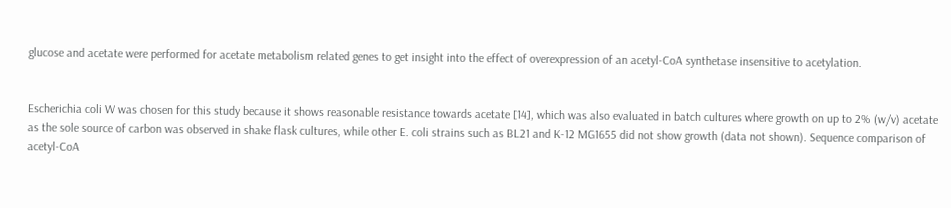glucose and acetate were performed for acetate metabolism related genes to get insight into the effect of overexpression of an acetyl-CoA synthetase insensitive to acetylation.


Escherichia coli W was chosen for this study because it shows reasonable resistance towards acetate [14], which was also evaluated in batch cultures where growth on up to 2% (w/v) acetate as the sole source of carbon was observed in shake flask cultures, while other E. coli strains such as BL21 and K-12 MG1655 did not show growth (data not shown). Sequence comparison of acetyl-CoA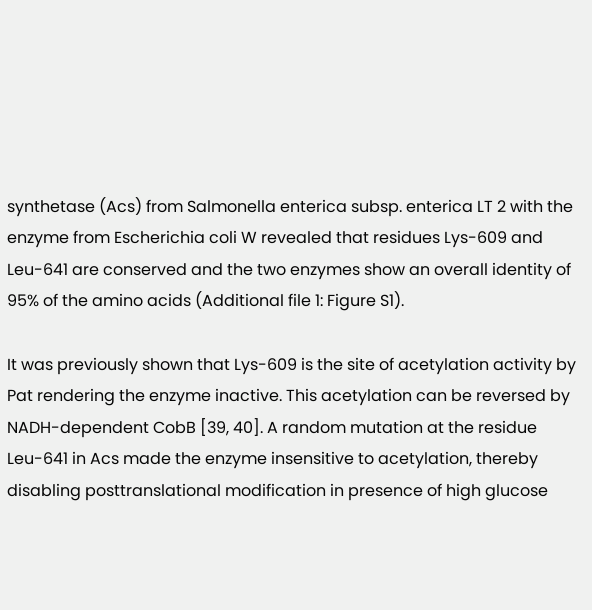synthetase (Acs) from Salmonella enterica subsp. enterica LT 2 with the enzyme from Escherichia coli W revealed that residues Lys-609 and Leu-641 are conserved and the two enzymes show an overall identity of 95% of the amino acids (Additional file 1: Figure S1).

It was previously shown that Lys-609 is the site of acetylation activity by Pat rendering the enzyme inactive. This acetylation can be reversed by NADH-dependent CobB [39, 40]. A random mutation at the residue Leu-641 in Acs made the enzyme insensitive to acetylation, thereby disabling posttranslational modification in presence of high glucose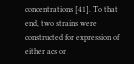concentrations [41]. To that end, two strains were constructed for expression of either acs or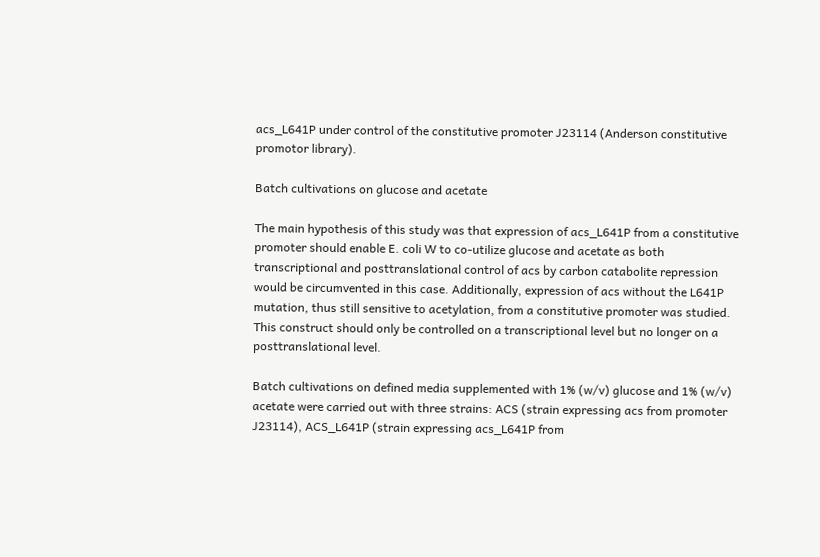acs_L641P under control of the constitutive promoter J23114 (Anderson constitutive promotor library).

Batch cultivations on glucose and acetate

The main hypothesis of this study was that expression of acs_L641P from a constitutive promoter should enable E. coli W to co-utilize glucose and acetate as both transcriptional and posttranslational control of acs by carbon catabolite repression would be circumvented in this case. Additionally, expression of acs without the L641P mutation, thus still sensitive to acetylation, from a constitutive promoter was studied. This construct should only be controlled on a transcriptional level but no longer on a posttranslational level.

Batch cultivations on defined media supplemented with 1% (w/v) glucose and 1% (w/v) acetate were carried out with three strains: ACS (strain expressing acs from promoter J23114), ACS_L641P (strain expressing acs_L641P from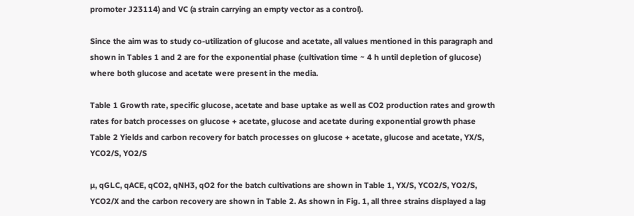promoter J23114) and VC (a strain carrying an empty vector as a control).

Since the aim was to study co-utilization of glucose and acetate, all values mentioned in this paragraph and shown in Tables 1 and 2 are for the exponential phase (cultivation time ~ 4 h until depletion of glucose) where both glucose and acetate were present in the media.

Table 1 Growth rate, specific glucose, acetate and base uptake as well as CO2 production rates and growth rates for batch processes on glucose + acetate, glucose and acetate during exponential growth phase
Table 2 Yields and carbon recovery for batch processes on glucose + acetate, glucose and acetate, YX/S, YCO2/S, YO2/S

µ, qGLC, qACE, qCO2, qNH3, qO2 for the batch cultivations are shown in Table 1, YX/S, YCO2/S, YO2/S, YCO2/X and the carbon recovery are shown in Table 2. As shown in Fig. 1, all three strains displayed a lag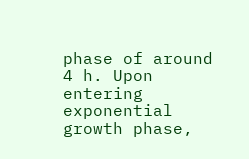phase of around 4 h. Upon entering exponential growth phase,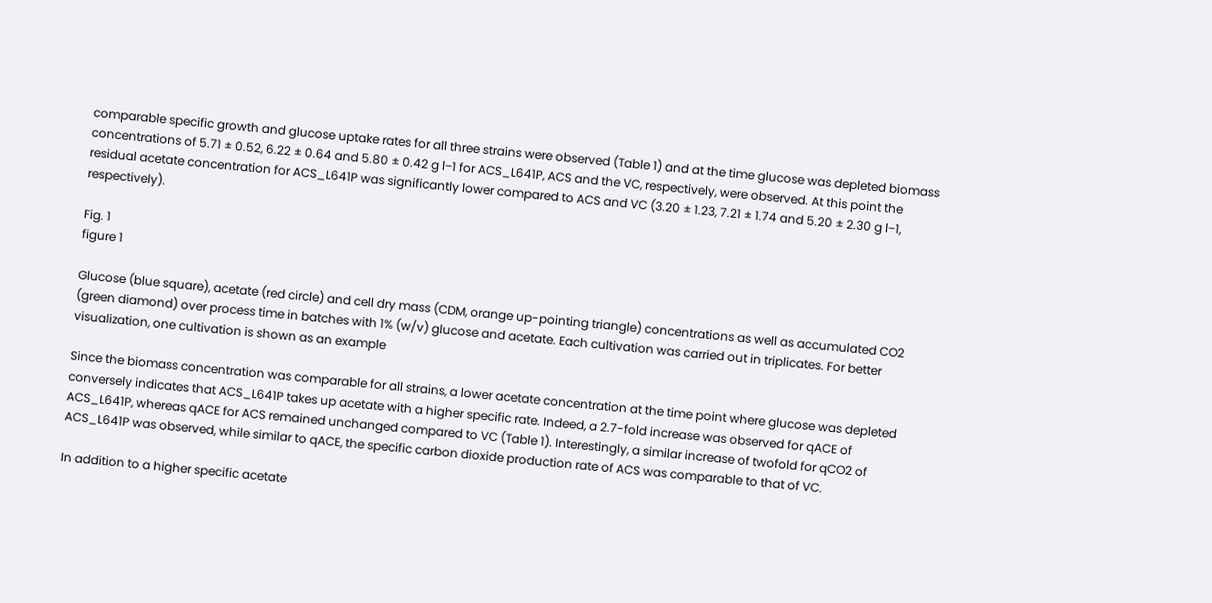comparable specific growth and glucose uptake rates for all three strains were observed (Table 1) and at the time glucose was depleted biomass concentrations of 5.71 ± 0.52, 6.22 ± 0.64 and 5.80 ± 0.42 g l−1 for ACS_L641P, ACS and the VC, respectively, were observed. At this point the residual acetate concentration for ACS_L641P was significantly lower compared to ACS and VC (3.20 ± 1.23, 7.21 ± 1.74 and 5.20 ± 2.30 g l−1, respectively).

Fig. 1
figure 1

Glucose (blue square), acetate (red circle) and cell dry mass (CDM, orange up-pointing triangle) concentrations as well as accumulated CO2 (green diamond) over process time in batches with 1% (w/v) glucose and acetate. Each cultivation was carried out in triplicates. For better visualization, one cultivation is shown as an example

Since the biomass concentration was comparable for all strains, a lower acetate concentration at the time point where glucose was depleted conversely indicates that ACS_L641P takes up acetate with a higher specific rate. Indeed, a 2.7-fold increase was observed for qACE of ACS_L641P, whereas qACE for ACS remained unchanged compared to VC (Table 1). Interestingly, a similar increase of twofold for qCO2 of ACS_L641P was observed, while similar to qACE, the specific carbon dioxide production rate of ACS was comparable to that of VC.

In addition to a higher specific acetate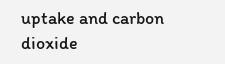uptake and carbon dioxide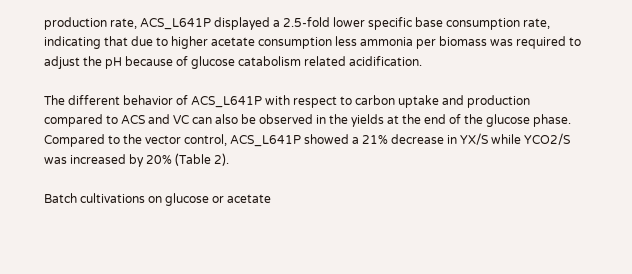production rate, ACS_L641P displayed a 2.5-fold lower specific base consumption rate, indicating that due to higher acetate consumption less ammonia per biomass was required to adjust the pH because of glucose catabolism related acidification.

The different behavior of ACS_L641P with respect to carbon uptake and production compared to ACS and VC can also be observed in the yields at the end of the glucose phase. Compared to the vector control, ACS_L641P showed a 21% decrease in YX/S while YCO2/S was increased by 20% (Table 2).

Batch cultivations on glucose or acetate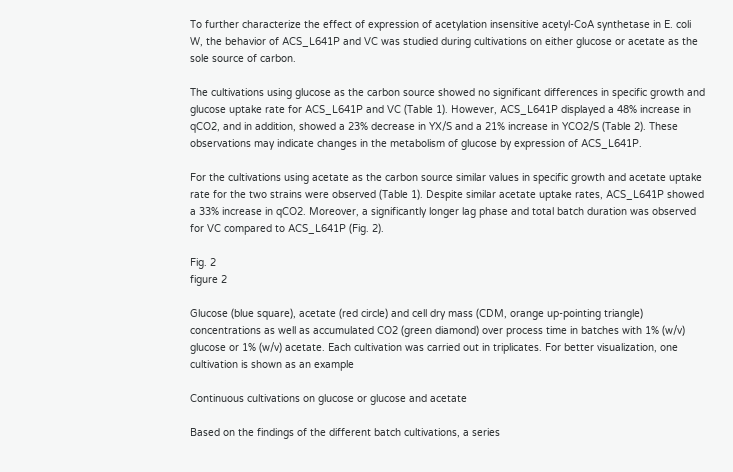To further characterize the effect of expression of acetylation insensitive acetyl-CoA synthetase in E. coli W, the behavior of ACS_L641P and VC was studied during cultivations on either glucose or acetate as the sole source of carbon.

The cultivations using glucose as the carbon source showed no significant differences in specific growth and glucose uptake rate for ACS_L641P and VC (Table 1). However, ACS_L641P displayed a 48% increase in qCO2, and in addition, showed a 23% decrease in YX/S and a 21% increase in YCO2/S (Table 2). These observations may indicate changes in the metabolism of glucose by expression of ACS_L641P.

For the cultivations using acetate as the carbon source similar values in specific growth and acetate uptake rate for the two strains were observed (Table 1). Despite similar acetate uptake rates, ACS_L641P showed a 33% increase in qCO2. Moreover, a significantly longer lag phase and total batch duration was observed for VC compared to ACS_L641P (Fig. 2).

Fig. 2
figure 2

Glucose (blue square), acetate (red circle) and cell dry mass (CDM, orange up-pointing triangle) concentrations as well as accumulated CO2 (green diamond) over process time in batches with 1% (w/v) glucose or 1% (w/v) acetate. Each cultivation was carried out in triplicates. For better visualization, one cultivation is shown as an example

Continuous cultivations on glucose or glucose and acetate

Based on the findings of the different batch cultivations, a series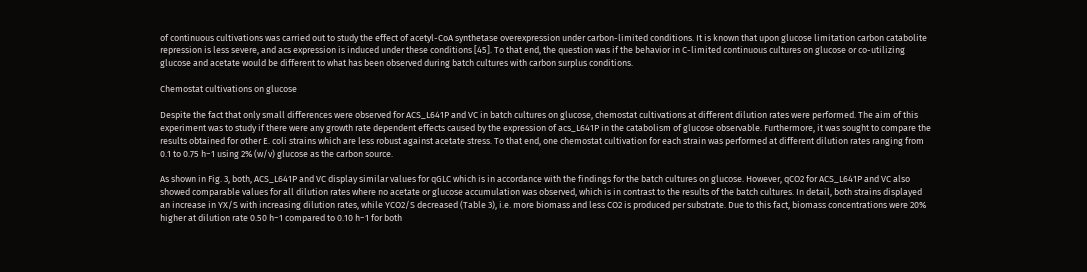of continuous cultivations was carried out to study the effect of acetyl-CoA synthetase overexpression under carbon-limited conditions. It is known that upon glucose limitation carbon catabolite repression is less severe, and acs expression is induced under these conditions [45]. To that end, the question was if the behavior in C-limited continuous cultures on glucose or co-utilizing glucose and acetate would be different to what has been observed during batch cultures with carbon surplus conditions.

Chemostat cultivations on glucose

Despite the fact that only small differences were observed for ACS_L641P and VC in batch cultures on glucose, chemostat cultivations at different dilution rates were performed. The aim of this experiment was to study if there were any growth rate dependent effects caused by the expression of acs_L641P in the catabolism of glucose observable. Furthermore, it was sought to compare the results obtained for other E. coli strains which are less robust against acetate stress. To that end, one chemostat cultivation for each strain was performed at different dilution rates ranging from 0.1 to 0.75 h−1 using 2% (w/v) glucose as the carbon source.

As shown in Fig. 3, both, ACS_L641P and VC display similar values for qGLC which is in accordance with the findings for the batch cultures on glucose. However, qCO2 for ACS_L641P and VC also showed comparable values for all dilution rates where no acetate or glucose accumulation was observed, which is in contrast to the results of the batch cultures. In detail, both strains displayed an increase in YX/S with increasing dilution rates, while YCO2/S decreased (Table 3), i.e. more biomass and less CO2 is produced per substrate. Due to this fact, biomass concentrations were 20% higher at dilution rate 0.50 h−1 compared to 0.10 h−1 for both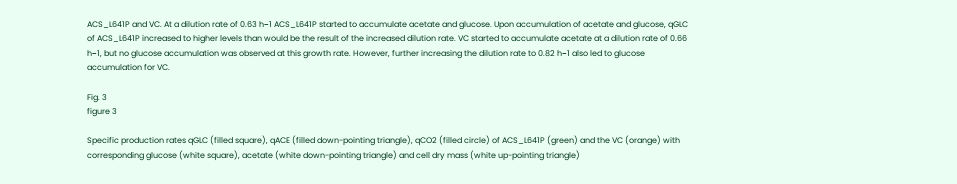ACS_L641P and VC. At a dilution rate of 0.63 h−1 ACS_L641P started to accumulate acetate and glucose. Upon accumulation of acetate and glucose, qGLC of ACS_L641P increased to higher levels than would be the result of the increased dilution rate. VC started to accumulate acetate at a dilution rate of 0.66 h−1, but no glucose accumulation was observed at this growth rate. However, further increasing the dilution rate to 0.82 h−1 also led to glucose accumulation for VC.

Fig. 3
figure 3

Specific production rates qGLC (filled square), qACE (filled down-pointing triangle), qCO2 (filled circle) of ACS_L641P (green) and the VC (orange) with corresponding glucose (white square), acetate (white down-pointing triangle) and cell dry mass (white up-pointing triangle)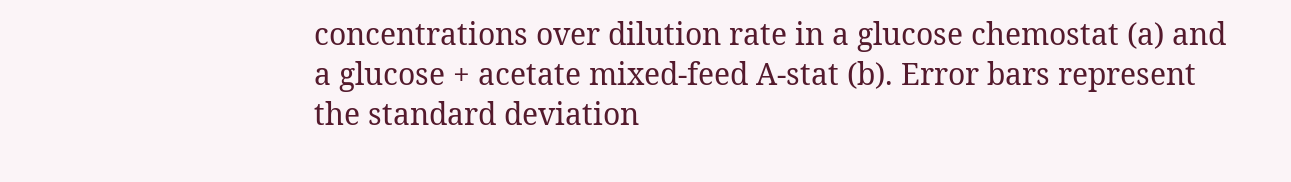concentrations over dilution rate in a glucose chemostat (a) and a glucose + acetate mixed-feed A-stat (b). Error bars represent the standard deviation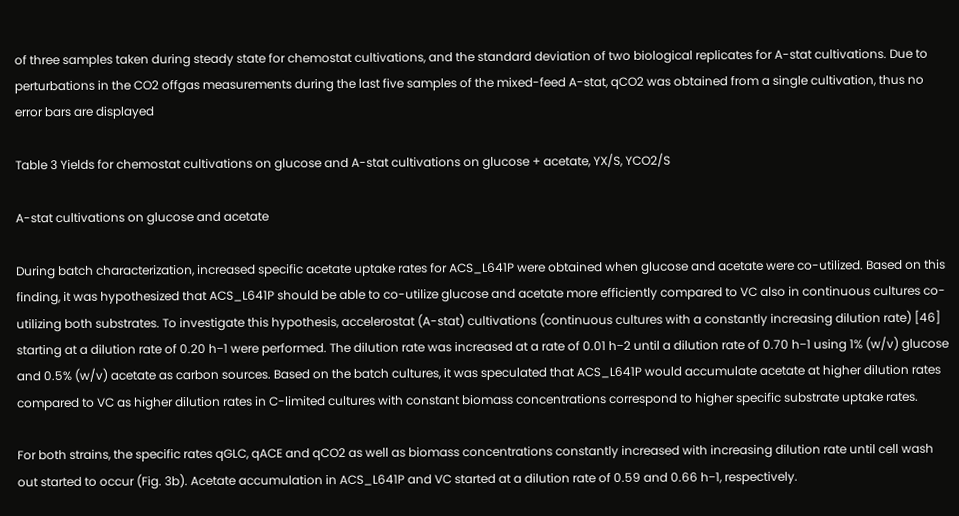of three samples taken during steady state for chemostat cultivations, and the standard deviation of two biological replicates for A-stat cultivations. Due to perturbations in the CO2 offgas measurements during the last five samples of the mixed-feed A-stat, qCO2 was obtained from a single cultivation, thus no error bars are displayed

Table 3 Yields for chemostat cultivations on glucose and A-stat cultivations on glucose + acetate, YX/S, YCO2/S

A-stat cultivations on glucose and acetate

During batch characterization, increased specific acetate uptake rates for ACS_L641P were obtained when glucose and acetate were co-utilized. Based on this finding, it was hypothesized that ACS_L641P should be able to co-utilize glucose and acetate more efficiently compared to VC also in continuous cultures co-utilizing both substrates. To investigate this hypothesis, accelerostat (A-stat) cultivations (continuous cultures with a constantly increasing dilution rate) [46] starting at a dilution rate of 0.20 h−1 were performed. The dilution rate was increased at a rate of 0.01 h−2 until a dilution rate of 0.70 h−1 using 1% (w/v) glucose and 0.5% (w/v) acetate as carbon sources. Based on the batch cultures, it was speculated that ACS_L641P would accumulate acetate at higher dilution rates compared to VC as higher dilution rates in C-limited cultures with constant biomass concentrations correspond to higher specific substrate uptake rates.

For both strains, the specific rates qGLC, qACE and qCO2 as well as biomass concentrations constantly increased with increasing dilution rate until cell wash out started to occur (Fig. 3b). Acetate accumulation in ACS_L641P and VC started at a dilution rate of 0.59 and 0.66 h−1, respectively.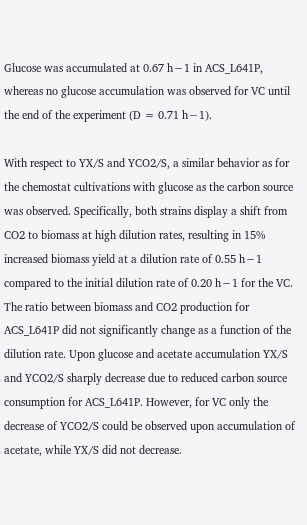Glucose was accumulated at 0.67 h−1 in ACS_L641P, whereas no glucose accumulation was observed for VC until the end of the experiment (D = 0.71 h−1).

With respect to YX/S and YCO2/S, a similar behavior as for the chemostat cultivations with glucose as the carbon source was observed. Specifically, both strains display a shift from CO2 to biomass at high dilution rates, resulting in 15% increased biomass yield at a dilution rate of 0.55 h−1 compared to the initial dilution rate of 0.20 h−1 for the VC. The ratio between biomass and CO2 production for ACS_L641P did not significantly change as a function of the dilution rate. Upon glucose and acetate accumulation YX/S and YCO2/S sharply decrease due to reduced carbon source consumption for ACS_L641P. However, for VC only the decrease of YCO2/S could be observed upon accumulation of acetate, while YX/S did not decrease.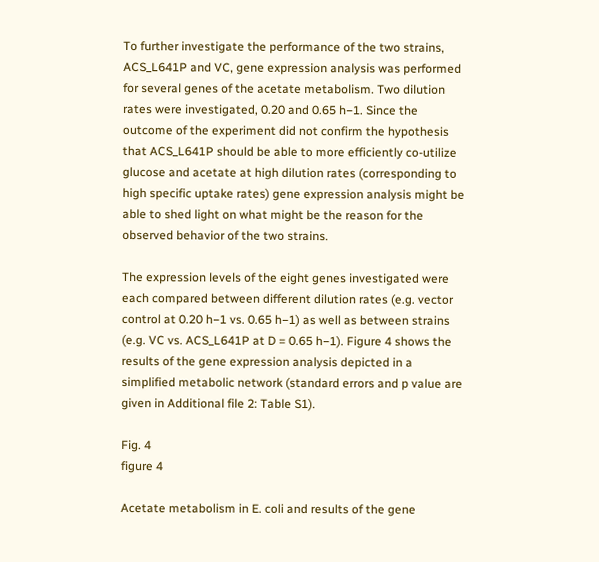To further investigate the performance of the two strains, ACS_L641P and VC, gene expression analysis was performed for several genes of the acetate metabolism. Two dilution rates were investigated, 0.20 and 0.65 h−1. Since the outcome of the experiment did not confirm the hypothesis that ACS_L641P should be able to more efficiently co-utilize glucose and acetate at high dilution rates (corresponding to high specific uptake rates) gene expression analysis might be able to shed light on what might be the reason for the observed behavior of the two strains.

The expression levels of the eight genes investigated were each compared between different dilution rates (e.g. vector control at 0.20 h−1 vs. 0.65 h−1) as well as between strains (e.g. VC vs. ACS_L641P at D = 0.65 h−1). Figure 4 shows the results of the gene expression analysis depicted in a simplified metabolic network (standard errors and p value are given in Additional file 2: Table S1).

Fig. 4
figure 4

Acetate metabolism in E. coli and results of the gene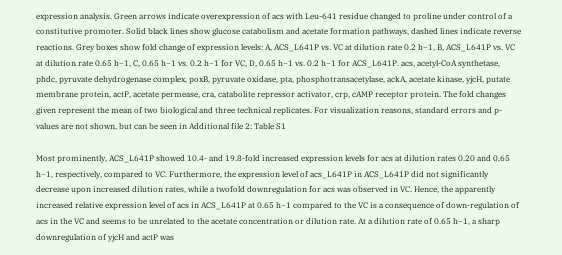expression analysis. Green arrows indicate overexpression of acs with Leu-641 residue changed to proline under control of a constitutive promoter. Solid black lines show glucose catabolism and acetate formation pathways, dashed lines indicate reverse reactions. Grey boxes show fold change of expression levels: A, ACS_L641P vs. VC at dilution rate 0.2 h−1, B, ACS_L641P vs. VC at dilution rate 0.65 h−1, C, 0.65 h−1 vs. 0.2 h−1 for VC, D, 0.65 h−1 vs. 0.2 h−1 for ACS_L641P. acs, acetyl-CoA synthetase, phdc, pyruvate dehydrogenase complex, poxB, pyruvate oxidase, pta, phosphotransacetylase, ackA, acetate kinase, yjcH, putate membrane protein, actP, acetate permease, cra, catabolite repressor activator, crp, cAMP receptor protein. The fold changes given represent the mean of two biological and three technical replicates. For visualization reasons, standard errors and p-values are not shown, but can be seen in Additional file 2: Table S1

Most prominently, ACS_L641P showed 10.4- and 19.8-fold increased expression levels for acs at dilution rates 0.20 and 0.65 h−1, respectively, compared to VC. Furthermore, the expression level of acs_L641P in ACS_L641P did not significantly decrease upon increased dilution rates, while a twofold downregulation for acs was observed in VC. Hence, the apparently increased relative expression level of acs in ACS_L641P at 0.65 h−1 compared to the VC is a consequence of down-regulation of acs in the VC and seems to be unrelated to the acetate concentration or dilution rate. At a dilution rate of 0.65 h−1, a sharp downregulation of yjcH and actP was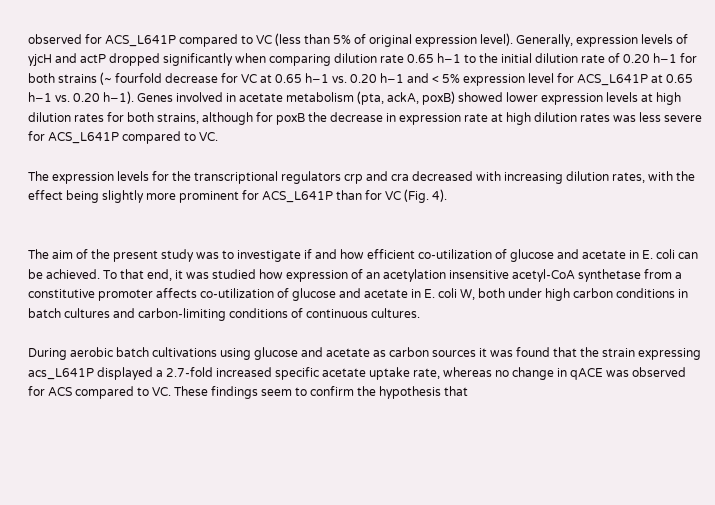observed for ACS_L641P compared to VC (less than 5% of original expression level). Generally, expression levels of yjcH and actP dropped significantly when comparing dilution rate 0.65 h−1 to the initial dilution rate of 0.20 h−1 for both strains (~ fourfold decrease for VC at 0.65 h−1 vs. 0.20 h−1 and < 5% expression level for ACS_L641P at 0.65 h−1 vs. 0.20 h−1). Genes involved in acetate metabolism (pta, ackA, poxB) showed lower expression levels at high dilution rates for both strains, although for poxB the decrease in expression rate at high dilution rates was less severe for ACS_L641P compared to VC.

The expression levels for the transcriptional regulators crp and cra decreased with increasing dilution rates, with the effect being slightly more prominent for ACS_L641P than for VC (Fig. 4).


The aim of the present study was to investigate if and how efficient co-utilization of glucose and acetate in E. coli can be achieved. To that end, it was studied how expression of an acetylation insensitive acetyl-CoA synthetase from a constitutive promoter affects co-utilization of glucose and acetate in E. coli W, both under high carbon conditions in batch cultures and carbon-limiting conditions of continuous cultures.

During aerobic batch cultivations using glucose and acetate as carbon sources it was found that the strain expressing acs_L641P displayed a 2.7-fold increased specific acetate uptake rate, whereas no change in qACE was observed for ACS compared to VC. These findings seem to confirm the hypothesis that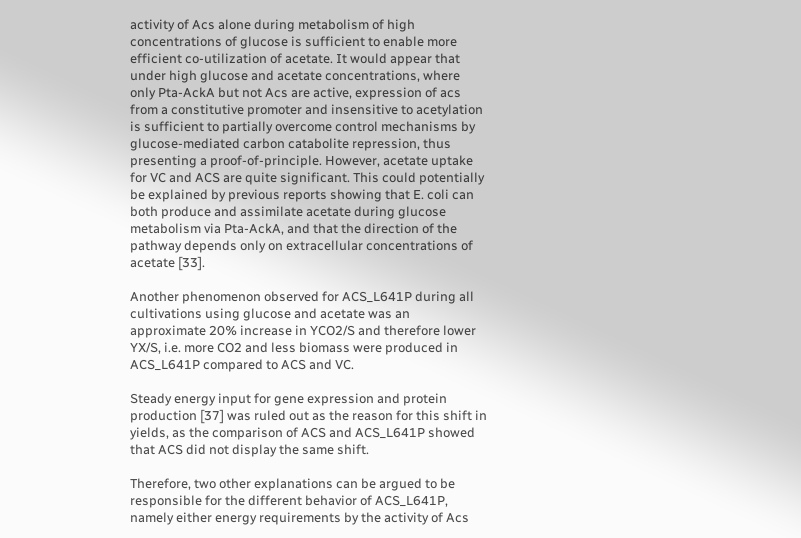activity of Acs alone during metabolism of high concentrations of glucose is sufficient to enable more efficient co-utilization of acetate. It would appear that under high glucose and acetate concentrations, where only Pta-AckA but not Acs are active, expression of acs from a constitutive promoter and insensitive to acetylation is sufficient to partially overcome control mechanisms by glucose-mediated carbon catabolite repression, thus presenting a proof-of-principle. However, acetate uptake for VC and ACS are quite significant. This could potentially be explained by previous reports showing that E. coli can both produce and assimilate acetate during glucose metabolism via Pta-AckA, and that the direction of the pathway depends only on extracellular concentrations of acetate [33].

Another phenomenon observed for ACS_L641P during all cultivations using glucose and acetate was an approximate 20% increase in YCO2/S and therefore lower YX/S, i.e. more CO2 and less biomass were produced in ACS_L641P compared to ACS and VC.

Steady energy input for gene expression and protein production [37] was ruled out as the reason for this shift in yields, as the comparison of ACS and ACS_L641P showed that ACS did not display the same shift.

Therefore, two other explanations can be argued to be responsible for the different behavior of ACS_L641P, namely either energy requirements by the activity of Acs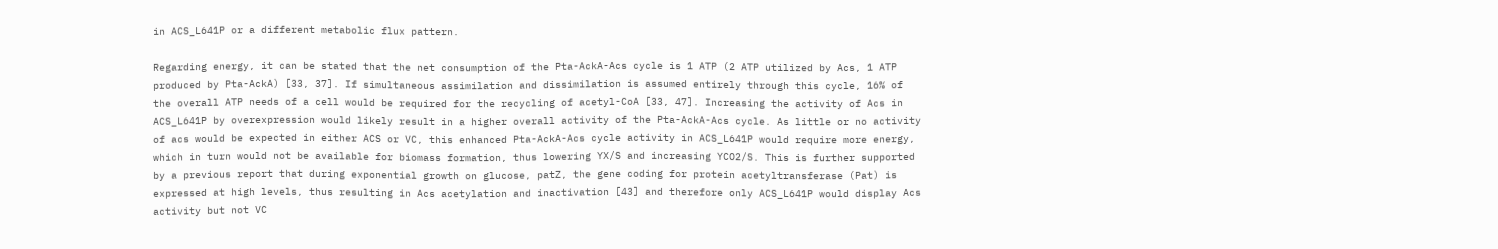in ACS_L641P or a different metabolic flux pattern.

Regarding energy, it can be stated that the net consumption of the Pta-AckA-Acs cycle is 1 ATP (2 ATP utilized by Acs, 1 ATP produced by Pta-AckA) [33, 37]. If simultaneous assimilation and dissimilation is assumed entirely through this cycle, 16% of the overall ATP needs of a cell would be required for the recycling of acetyl-CoA [33, 47]. Increasing the activity of Acs in ACS_L641P by overexpression would likely result in a higher overall activity of the Pta-AckA-Acs cycle. As little or no activity of acs would be expected in either ACS or VC, this enhanced Pta-AckA-Acs cycle activity in ACS_L641P would require more energy, which in turn would not be available for biomass formation, thus lowering YX/S and increasing YCO2/S. This is further supported by a previous report that during exponential growth on glucose, patZ, the gene coding for protein acetyltransferase (Pat) is expressed at high levels, thus resulting in Acs acetylation and inactivation [43] and therefore only ACS_L641P would display Acs activity but not VC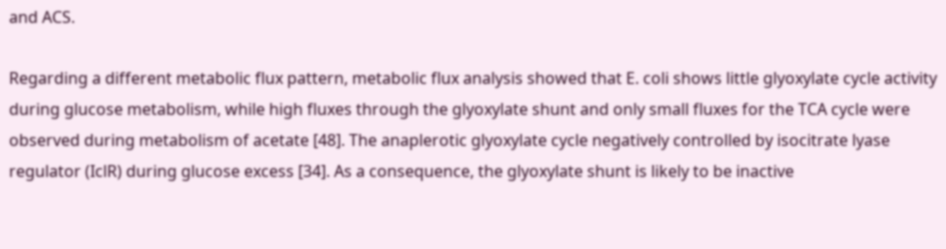and ACS.

Regarding a different metabolic flux pattern, metabolic flux analysis showed that E. coli shows little glyoxylate cycle activity during glucose metabolism, while high fluxes through the glyoxylate shunt and only small fluxes for the TCA cycle were observed during metabolism of acetate [48]. The anaplerotic glyoxylate cycle negatively controlled by isocitrate lyase regulator (IclR) during glucose excess [34]. As a consequence, the glyoxylate shunt is likely to be inactive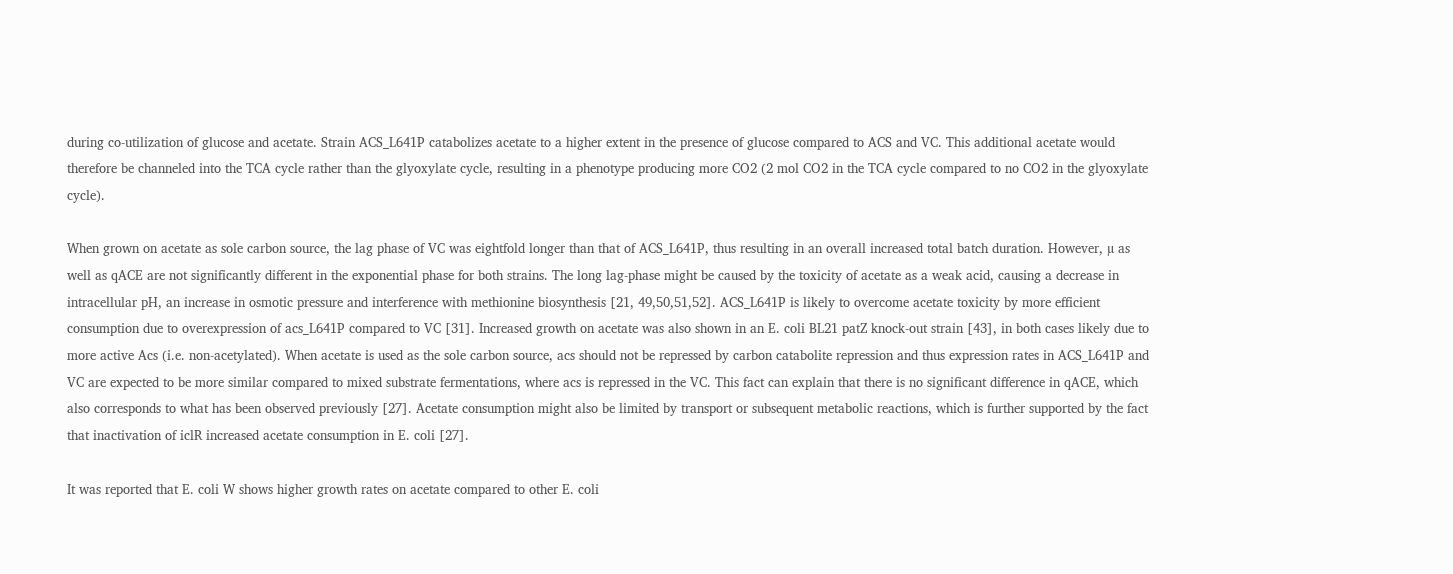during co-utilization of glucose and acetate. Strain ACS_L641P catabolizes acetate to a higher extent in the presence of glucose compared to ACS and VC. This additional acetate would therefore be channeled into the TCA cycle rather than the glyoxylate cycle, resulting in a phenotype producing more CO2 (2 mol CO2 in the TCA cycle compared to no CO2 in the glyoxylate cycle).

When grown on acetate as sole carbon source, the lag phase of VC was eightfold longer than that of ACS_L641P, thus resulting in an overall increased total batch duration. However, µ as well as qACE are not significantly different in the exponential phase for both strains. The long lag-phase might be caused by the toxicity of acetate as a weak acid, causing a decrease in intracellular pH, an increase in osmotic pressure and interference with methionine biosynthesis [21, 49,50,51,52]. ACS_L641P is likely to overcome acetate toxicity by more efficient consumption due to overexpression of acs_L641P compared to VC [31]. Increased growth on acetate was also shown in an E. coli BL21 patZ knock-out strain [43], in both cases likely due to more active Acs (i.e. non-acetylated). When acetate is used as the sole carbon source, acs should not be repressed by carbon catabolite repression and thus expression rates in ACS_L641P and VC are expected to be more similar compared to mixed substrate fermentations, where acs is repressed in the VC. This fact can explain that there is no significant difference in qACE, which also corresponds to what has been observed previously [27]. Acetate consumption might also be limited by transport or subsequent metabolic reactions, which is further supported by the fact that inactivation of iclR increased acetate consumption in E. coli [27].

It was reported that E. coli W shows higher growth rates on acetate compared to other E. coli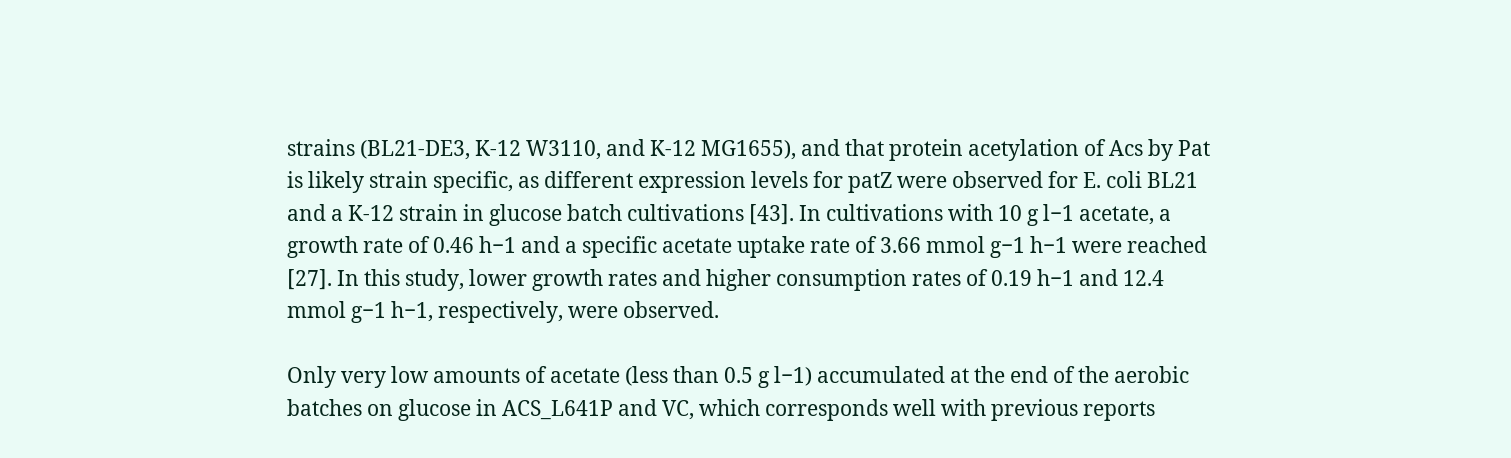strains (BL21-DE3, K-12 W3110, and K-12 MG1655), and that protein acetylation of Acs by Pat is likely strain specific, as different expression levels for patZ were observed for E. coli BL21 and a K-12 strain in glucose batch cultivations [43]. In cultivations with 10 g l−1 acetate, a growth rate of 0.46 h−1 and a specific acetate uptake rate of 3.66 mmol g−1 h−1 were reached [27]. In this study, lower growth rates and higher consumption rates of 0.19 h−1 and 12.4 mmol g−1 h−1, respectively, were observed.

Only very low amounts of acetate (less than 0.5 g l−1) accumulated at the end of the aerobic batches on glucose in ACS_L641P and VC, which corresponds well with previous reports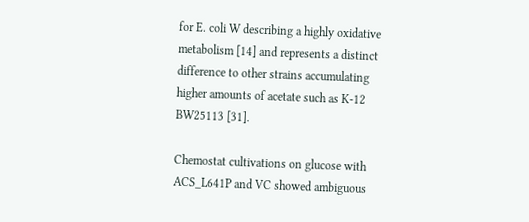for E. coli W describing a highly oxidative metabolism [14] and represents a distinct difference to other strains accumulating higher amounts of acetate such as K-12 BW25113 [31].

Chemostat cultivations on glucose with ACS_L641P and VC showed ambiguous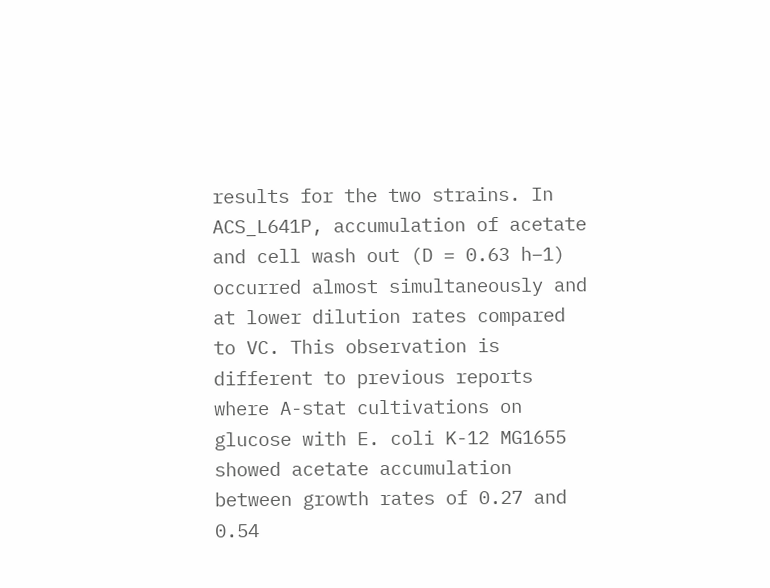results for the two strains. In ACS_L641P, accumulation of acetate and cell wash out (D = 0.63 h−1) occurred almost simultaneously and at lower dilution rates compared to VC. This observation is different to previous reports where A-stat cultivations on glucose with E. coli K-12 MG1655 showed acetate accumulation between growth rates of 0.27 and 0.54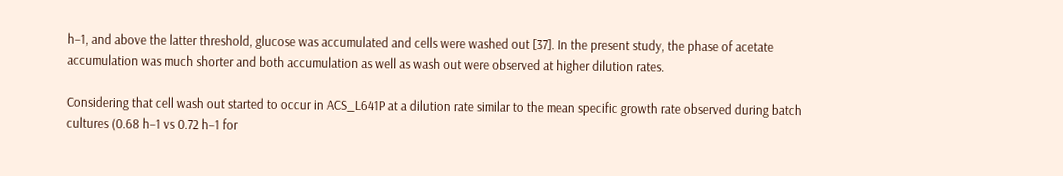h−1, and above the latter threshold, glucose was accumulated and cells were washed out [37]. In the present study, the phase of acetate accumulation was much shorter and both accumulation as well as wash out were observed at higher dilution rates.

Considering that cell wash out started to occur in ACS_L641P at a dilution rate similar to the mean specific growth rate observed during batch cultures (0.68 h−1 vs 0.72 h−1 for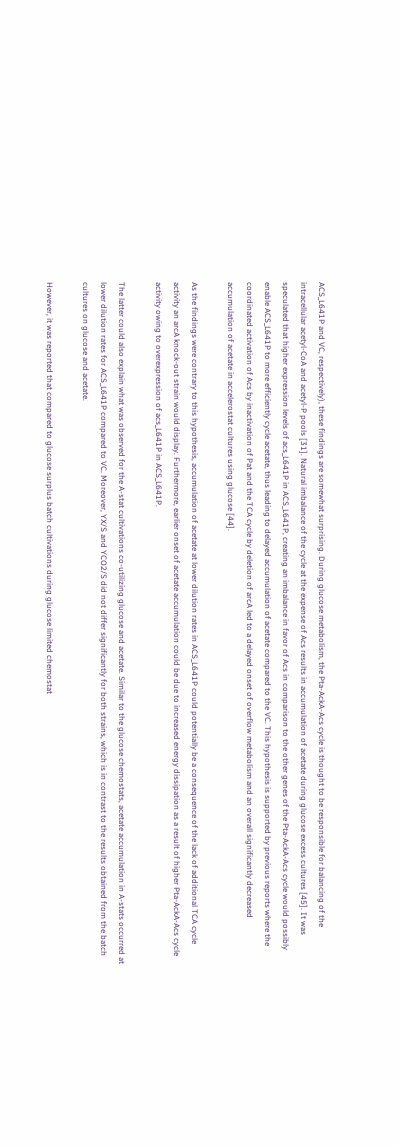ACS_L641P and VC, respectively), these findings are somewhat surprising. During glucose metabolism, the Pta-AckA-Acs cycle is thought to be responsible for balancing of the intracellular acetyl-CoA and acetyl-P pools [31]. Natural imbalance of the cycle at the expense of Acs results in accumulation of acetate during glucose excess cultures [45]. It was speculated that higher expression levels of acs_L641P in ACS_L641P, creating an imbalance in favor of Acs in comparison to the other genes of the Pta-AckA-Acs cycle would possibly enable ACS_L641P to more efficiently cycle acetate, thus leading to delayed accumulation of acetate compared to the VC. This hypothesis is supported by previous reports where the coordinated activation of Acs by inactivation of Pat and the TCA cycle by deletion of arcA led to a delayed onset of overflow metabolism and an overall significantly decreased accumulation of acetate in accelerostat cultures using glucose [44].

As the findings were contrary to this hypothesis, accumulation of acetate at lower dilution rates in ACS_L641P could potentially be a consequence of the lack of additional TCA cycle activity an arcA knock-out strain would display. Furthermore, earlier onset of acetate accumulation could be due to increased energy dissipation as a result of higher Pta-AckA-Acs cycle activity owing to overexpression of acs_L641P in ACS_L641P.

The latter could also explain what was observed for the A-stat cultivations co-utilizing glucose and acetate. Similar to the glucose chemostats, acetate accumulation in A-stats occurred at lower dilution rates for ACS_L641P compared to VC. Moreover, YX/S and YCO2/S did not differ significantly for both strains, which is in contrast to the results obtained from the batch cultures on glucose and acetate.

However, it was reported that compared to glucose surplus batch cultivations during glucose limited chemostat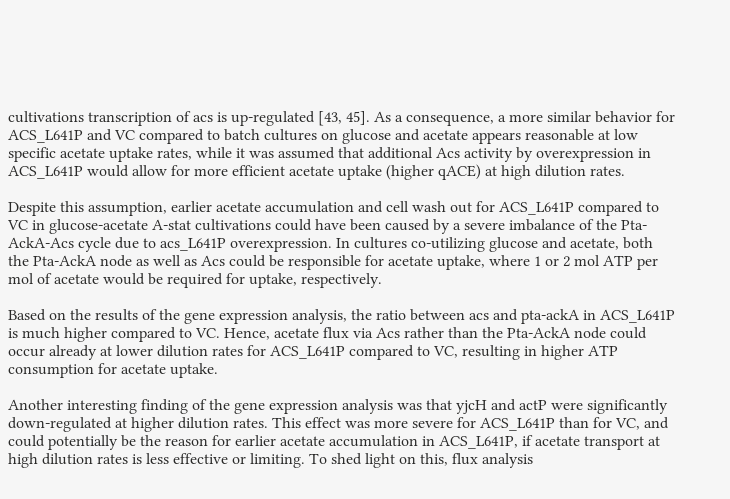cultivations transcription of acs is up-regulated [43, 45]. As a consequence, a more similar behavior for ACS_L641P and VC compared to batch cultures on glucose and acetate appears reasonable at low specific acetate uptake rates, while it was assumed that additional Acs activity by overexpression in ACS_L641P would allow for more efficient acetate uptake (higher qACE) at high dilution rates.

Despite this assumption, earlier acetate accumulation and cell wash out for ACS_L641P compared to VC in glucose-acetate A-stat cultivations could have been caused by a severe imbalance of the Pta-AckA-Acs cycle due to acs_L641P overexpression. In cultures co-utilizing glucose and acetate, both the Pta-AckA node as well as Acs could be responsible for acetate uptake, where 1 or 2 mol ATP per mol of acetate would be required for uptake, respectively.

Based on the results of the gene expression analysis, the ratio between acs and pta-ackA in ACS_L641P is much higher compared to VC. Hence, acetate flux via Acs rather than the Pta-AckA node could occur already at lower dilution rates for ACS_L641P compared to VC, resulting in higher ATP consumption for acetate uptake.

Another interesting finding of the gene expression analysis was that yjcH and actP were significantly down-regulated at higher dilution rates. This effect was more severe for ACS_L641P than for VC, and could potentially be the reason for earlier acetate accumulation in ACS_L641P, if acetate transport at high dilution rates is less effective or limiting. To shed light on this, flux analysis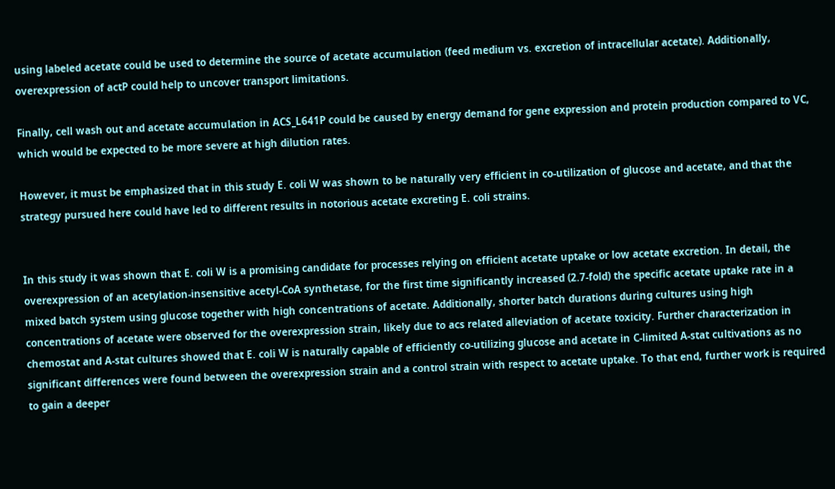using labeled acetate could be used to determine the source of acetate accumulation (feed medium vs. excretion of intracellular acetate). Additionally, overexpression of actP could help to uncover transport limitations.

Finally, cell wash out and acetate accumulation in ACS_L641P could be caused by energy demand for gene expression and protein production compared to VC, which would be expected to be more severe at high dilution rates.

However, it must be emphasized that in this study E. coli W was shown to be naturally very efficient in co-utilization of glucose and acetate, and that the strategy pursued here could have led to different results in notorious acetate excreting E. coli strains.


In this study it was shown that E. coli W is a promising candidate for processes relying on efficient acetate uptake or low acetate excretion. In detail, the overexpression of an acetylation-insensitive acetyl-CoA synthetase, for the first time significantly increased (2.7-fold) the specific acetate uptake rate in a mixed batch system using glucose together with high concentrations of acetate. Additionally, shorter batch durations during cultures using high concentrations of acetate were observed for the overexpression strain, likely due to acs related alleviation of acetate toxicity. Further characterization in chemostat and A-stat cultures showed that E. coli W is naturally capable of efficiently co-utilizing glucose and acetate in C-limited A-stat cultivations as no significant differences were found between the overexpression strain and a control strain with respect to acetate uptake. To that end, further work is required to gain a deeper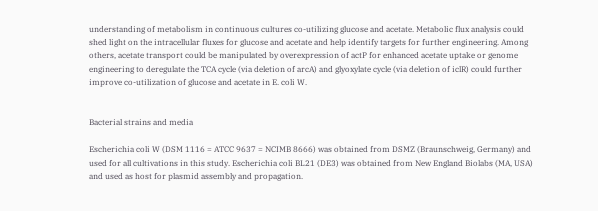understanding of metabolism in continuous cultures co-utilizing glucose and acetate. Metabolic flux analysis could shed light on the intracellular fluxes for glucose and acetate and help identify targets for further engineering. Among others, acetate transport could be manipulated by overexpression of actP for enhanced acetate uptake or genome engineering to deregulate the TCA cycle (via deletion of arcA) and glyoxylate cycle (via deletion of iclR) could further improve co-utilization of glucose and acetate in E. coli W.


Bacterial strains and media

Escherichia coli W (DSM 1116 = ATCC 9637 = NCIMB 8666) was obtained from DSMZ (Braunschweig, Germany) and used for all cultivations in this study. Escherichia coli BL21 (DE3) was obtained from New England Biolabs (MA, USA) and used as host for plasmid assembly and propagation.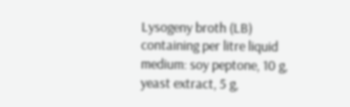Lysogeny broth (LB) containing per litre liquid medium: soy peptone, 10 g, yeast extract, 5 g,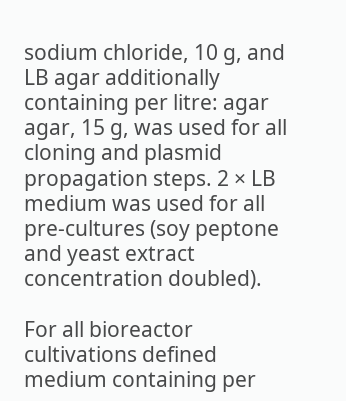sodium chloride, 10 g, and LB agar additionally containing per litre: agar agar, 15 g, was used for all cloning and plasmid propagation steps. 2 × LB medium was used for all pre-cultures (soy peptone and yeast extract concentration doubled).

For all bioreactor cultivations defined medium containing per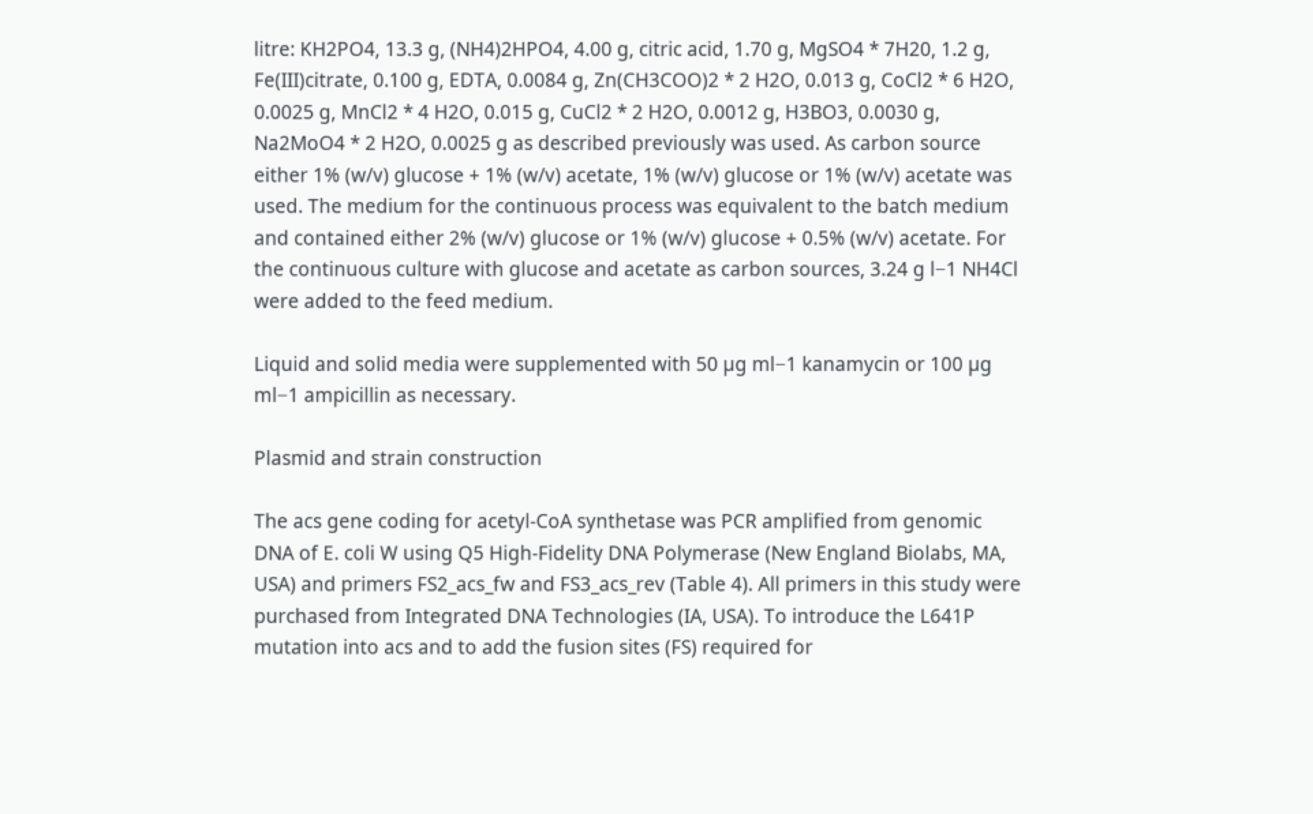litre: KH2PO4, 13.3 g, (NH4)2HPO4, 4.00 g, citric acid, 1.70 g, MgSO4 * 7H20, 1.2 g, Fe(III)citrate, 0.100 g, EDTA, 0.0084 g, Zn(CH3COO)2 * 2 H2O, 0.013 g, CoCl2 * 6 H2O, 0.0025 g, MnCl2 * 4 H2O, 0.015 g, CuCl2 * 2 H2O, 0.0012 g, H3BO3, 0.0030 g, Na2MoO4 * 2 H2O, 0.0025 g as described previously was used. As carbon source either 1% (w/v) glucose + 1% (w/v) acetate, 1% (w/v) glucose or 1% (w/v) acetate was used. The medium for the continuous process was equivalent to the batch medium and contained either 2% (w/v) glucose or 1% (w/v) glucose + 0.5% (w/v) acetate. For the continuous culture with glucose and acetate as carbon sources, 3.24 g l−1 NH4Cl were added to the feed medium.

Liquid and solid media were supplemented with 50 µg ml−1 kanamycin or 100 µg ml−1 ampicillin as necessary.

Plasmid and strain construction

The acs gene coding for acetyl-CoA synthetase was PCR amplified from genomic DNA of E. coli W using Q5 High-Fidelity DNA Polymerase (New England Biolabs, MA, USA) and primers FS2_acs_fw and FS3_acs_rev (Table 4). All primers in this study were purchased from Integrated DNA Technologies (IA, USA). To introduce the L641P mutation into acs and to add the fusion sites (FS) required for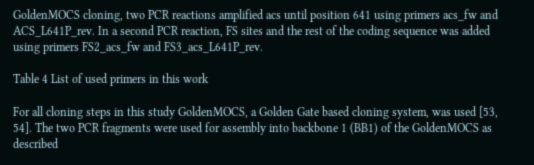GoldenMOCS cloning, two PCR reactions amplified acs until position 641 using primers acs_fw and ACS_L641P_rev. In a second PCR reaction, FS sites and the rest of the coding sequence was added using primers FS2_acs_fw and FS3_acs_L641P_rev.

Table 4 List of used primers in this work

For all cloning steps in this study GoldenMOCS, a Golden Gate based cloning system, was used [53, 54]. The two PCR fragments were used for assembly into backbone 1 (BB1) of the GoldenMOCS as described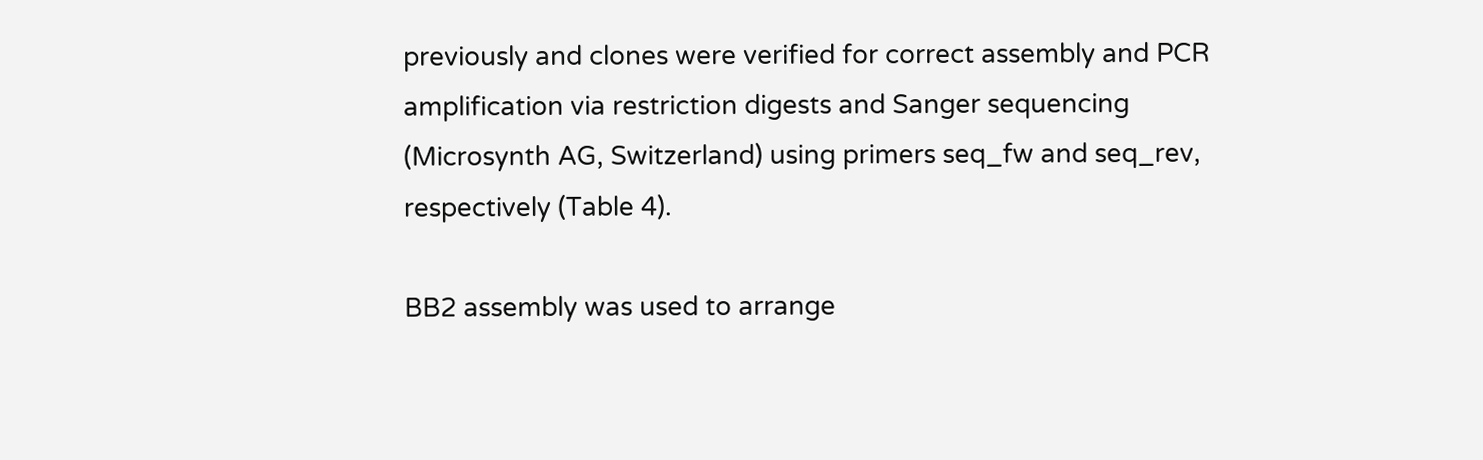previously and clones were verified for correct assembly and PCR amplification via restriction digests and Sanger sequencing (Microsynth AG, Switzerland) using primers seq_fw and seq_rev, respectively (Table 4).

BB2 assembly was used to arrange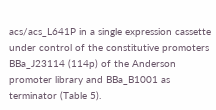acs/acs_L641P in a single expression cassette under control of the constitutive promoters BBa_J23114 (114p) of the Anderson promoter library and BBa_B1001 as terminator (Table 5).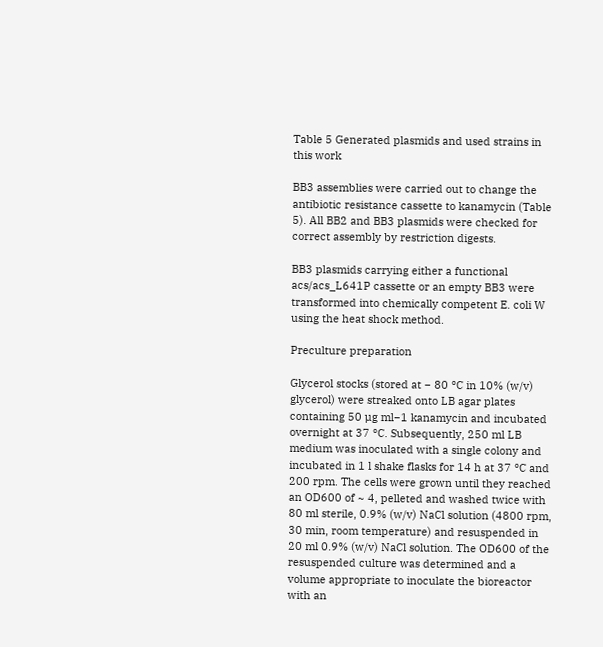Table 5 Generated plasmids and used strains in this work

BB3 assemblies were carried out to change the antibiotic resistance cassette to kanamycin (Table 5). All BB2 and BB3 plasmids were checked for correct assembly by restriction digests.

BB3 plasmids carrying either a functional acs/acs_L641P cassette or an empty BB3 were transformed into chemically competent E. coli W using the heat shock method.

Preculture preparation

Glycerol stocks (stored at − 80 °C in 10% (w/v) glycerol) were streaked onto LB agar plates containing 50 µg ml−1 kanamycin and incubated overnight at 37 °C. Subsequently, 250 ml LB medium was inoculated with a single colony and incubated in 1 l shake flasks for 14 h at 37 °C and 200 rpm. The cells were grown until they reached an OD600 of ~ 4, pelleted and washed twice with 80 ml sterile, 0.9% (w/v) NaCl solution (4800 rpm, 30 min, room temperature) and resuspended in 20 ml 0.9% (w/v) NaCl solution. The OD600 of the resuspended culture was determined and a volume appropriate to inoculate the bioreactor with an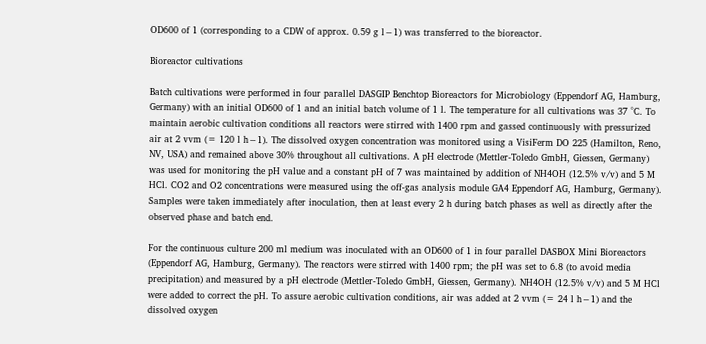OD600 of 1 (corresponding to a CDW of approx. 0.59 g l−1) was transferred to the bioreactor.

Bioreactor cultivations

Batch cultivations were performed in four parallel DASGIP Benchtop Bioreactors for Microbiology (Eppendorf AG, Hamburg, Germany) with an initial OD600 of 1 and an initial batch volume of 1 l. The temperature for all cultivations was 37 °C. To maintain aerobic cultivation conditions all reactors were stirred with 1400 rpm and gassed continuously with pressurized air at 2 vvm (= 120 l h−1). The dissolved oxygen concentration was monitored using a VisiFerm DO 225 (Hamilton, Reno, NV, USA) and remained above 30% throughout all cultivations. A pH electrode (Mettler-Toledo GmbH, Giessen, Germany) was used for monitoring the pH value and a constant pH of 7 was maintained by addition of NH4OH (12.5% v/v) and 5 M HCl. CO2 and O2 concentrations were measured using the off-gas analysis module GA4 Eppendorf AG, Hamburg, Germany). Samples were taken immediately after inoculation, then at least every 2 h during batch phases as well as directly after the observed phase and batch end.

For the continuous culture 200 ml medium was inoculated with an OD600 of 1 in four parallel DASBOX Mini Bioreactors (Eppendorf AG, Hamburg, Germany). The reactors were stirred with 1400 rpm; the pH was set to 6.8 (to avoid media precipitation) and measured by a pH electrode (Mettler-Toledo GmbH, Giessen, Germany). NH4OH (12.5% v/v) and 5 M HCl were added to correct the pH. To assure aerobic cultivation conditions, air was added at 2 vvm (= 24 l h−1) and the dissolved oxygen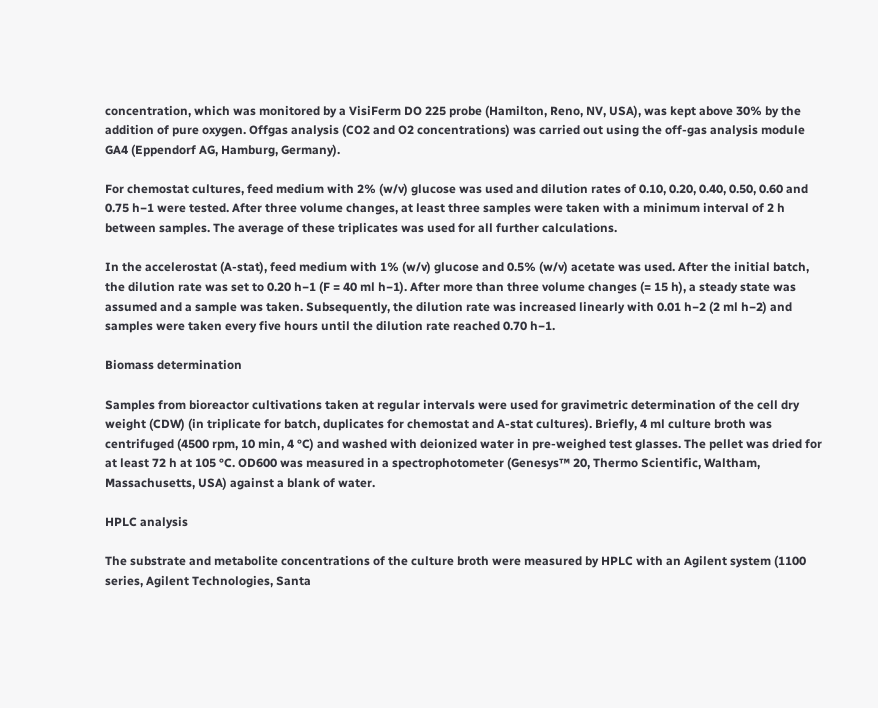concentration, which was monitored by a VisiFerm DO 225 probe (Hamilton, Reno, NV, USA), was kept above 30% by the addition of pure oxygen. Offgas analysis (CO2 and O2 concentrations) was carried out using the off-gas analysis module GA4 (Eppendorf AG, Hamburg, Germany).

For chemostat cultures, feed medium with 2% (w/v) glucose was used and dilution rates of 0.10, 0.20, 0.40, 0.50, 0.60 and 0.75 h−1 were tested. After three volume changes, at least three samples were taken with a minimum interval of 2 h between samples. The average of these triplicates was used for all further calculations.

In the accelerostat (A-stat), feed medium with 1% (w/v) glucose and 0.5% (w/v) acetate was used. After the initial batch, the dilution rate was set to 0.20 h−1 (F = 40 ml h−1). After more than three volume changes (= 15 h), a steady state was assumed and a sample was taken. Subsequently, the dilution rate was increased linearly with 0.01 h−2 (2 ml h−2) and samples were taken every five hours until the dilution rate reached 0.70 h−1.

Biomass determination

Samples from bioreactor cultivations taken at regular intervals were used for gravimetric determination of the cell dry weight (CDW) (in triplicate for batch, duplicates for chemostat and A-stat cultures). Briefly, 4 ml culture broth was centrifuged (4500 rpm, 10 min, 4 °C) and washed with deionized water in pre-weighed test glasses. The pellet was dried for at least 72 h at 105 °C. OD600 was measured in a spectrophotometer (Genesys™ 20, Thermo Scientific, Waltham, Massachusetts, USA) against a blank of water.

HPLC analysis

The substrate and metabolite concentrations of the culture broth were measured by HPLC with an Agilent system (1100 series, Agilent Technologies, Santa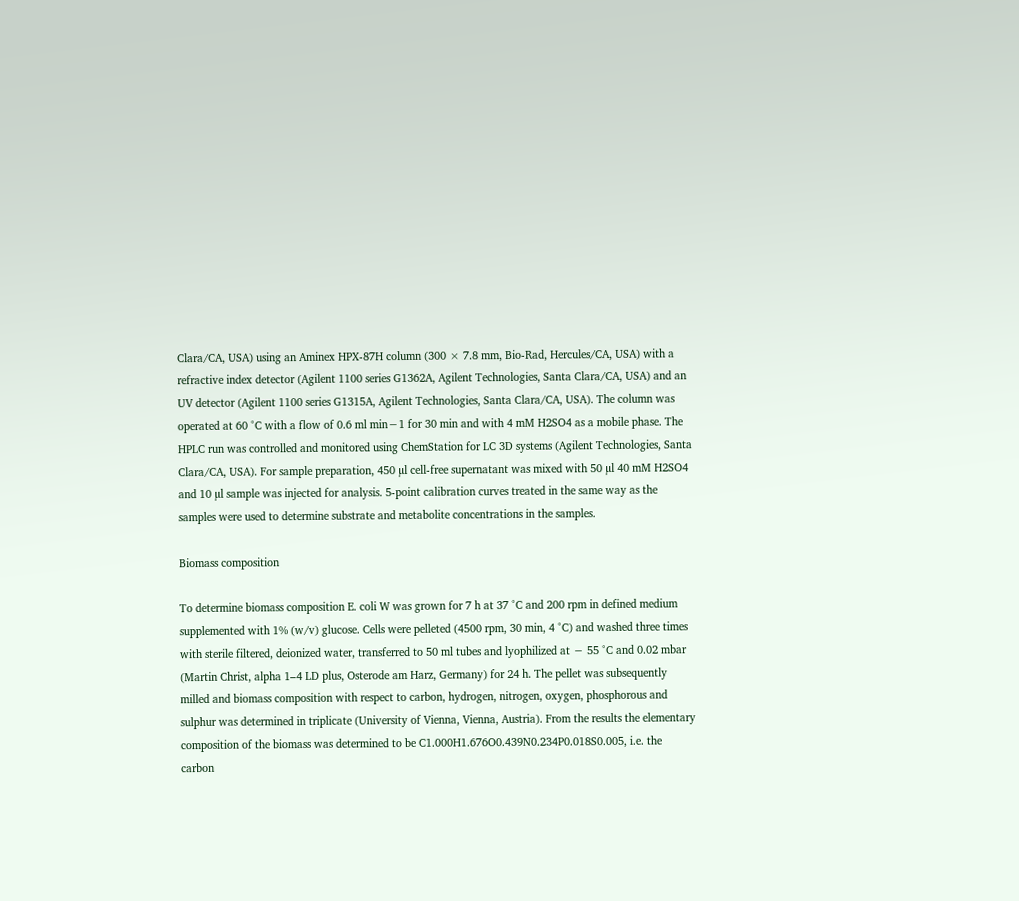Clara/CA, USA) using an Aminex HPX-87H column (300 × 7.8 mm, Bio-Rad, Hercules/CA, USA) with a refractive index detector (Agilent 1100 series G1362A, Agilent Technologies, Santa Clara/CA, USA) and an UV detector (Agilent 1100 series G1315A, Agilent Technologies, Santa Clara/CA, USA). The column was operated at 60 °C with a flow of 0.6 ml min−1 for 30 min and with 4 mM H2SO4 as a mobile phase. The HPLC run was controlled and monitored using ChemStation for LC 3D systems (Agilent Technologies, Santa Clara/CA, USA). For sample preparation, 450 µl cell-free supernatant was mixed with 50 µl 40 mM H2SO4 and 10 µl sample was injected for analysis. 5-point calibration curves treated in the same way as the samples were used to determine substrate and metabolite concentrations in the samples.

Biomass composition

To determine biomass composition E. coli W was grown for 7 h at 37 °C and 200 rpm in defined medium supplemented with 1% (w/v) glucose. Cells were pelleted (4500 rpm, 30 min, 4 °C) and washed three times with sterile filtered, deionized water, transferred to 50 ml tubes and lyophilized at − 55 °C and 0.02 mbar (Martin Christ, alpha 1–4 LD plus, Osterode am Harz, Germany) for 24 h. The pellet was subsequently milled and biomass composition with respect to carbon, hydrogen, nitrogen, oxygen, phosphorous and sulphur was determined in triplicate (University of Vienna, Vienna, Austria). From the results the elementary composition of the biomass was determined to be C1.000H1.676O0.439N0.234P0.018S0.005, i.e. the carbon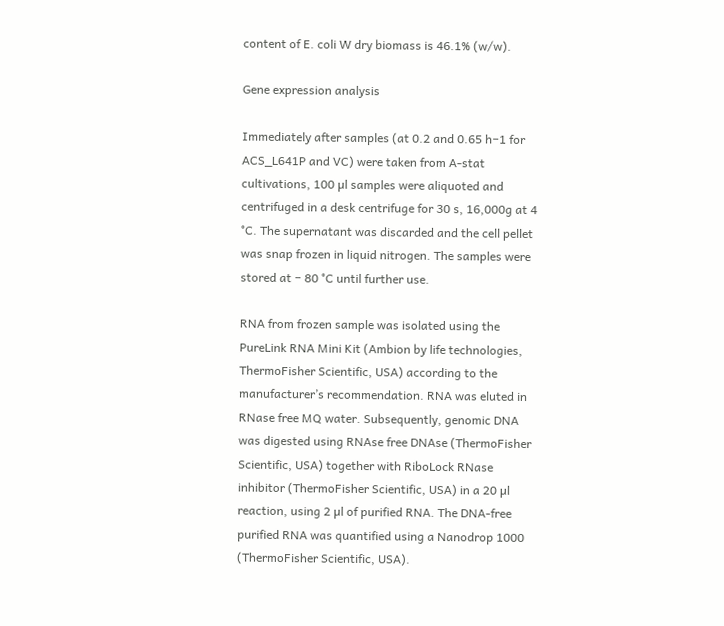content of E. coli W dry biomass is 46.1% (w/w).

Gene expression analysis

Immediately after samples (at 0.2 and 0.65 h−1 for ACS_L641P and VC) were taken from A-stat cultivations, 100 µl samples were aliquoted and centrifuged in a desk centrifuge for 30 s, 16,000g at 4 °C. The supernatant was discarded and the cell pellet was snap frozen in liquid nitrogen. The samples were stored at − 80 °C until further use.

RNA from frozen sample was isolated using the PureLink RNA Mini Kit (Ambion by life technologies, ThermoFisher Scientific, USA) according to the manufacturer’s recommendation. RNA was eluted in RNase free MQ water. Subsequently, genomic DNA was digested using RNAse free DNAse (ThermoFisher Scientific, USA) together with RiboLock RNase inhibitor (ThermoFisher Scientific, USA) in a 20 µl reaction, using 2 µl of purified RNA. The DNA-free purified RNA was quantified using a Nanodrop 1000 (ThermoFisher Scientific, USA).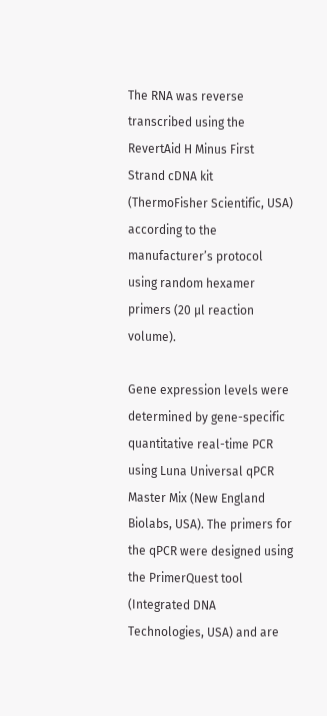The RNA was reverse transcribed using the RevertAid H Minus First Strand cDNA kit (ThermoFisher Scientific, USA) according to the manufacturer’s protocol using random hexamer primers (20 µl reaction volume).

Gene expression levels were determined by gene-specific quantitative real-time PCR using Luna Universal qPCR Master Mix (New England Biolabs, USA). The primers for the qPCR were designed using the PrimerQuest tool (Integrated DNA Technologies, USA) and are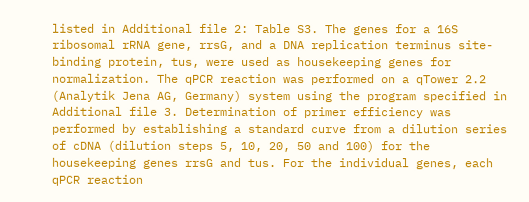listed in Additional file 2: Table S3. The genes for a 16S ribosomal rRNA gene, rrsG, and a DNA replication terminus site-binding protein, tus, were used as housekeeping genes for normalization. The qPCR reaction was performed on a qTower 2.2 (Analytik Jena AG, Germany) system using the program specified in Additional file 3. Determination of primer efficiency was performed by establishing a standard curve from a dilution series of cDNA (dilution steps 5, 10, 20, 50 and 100) for the housekeeping genes rrsG and tus. For the individual genes, each qPCR reaction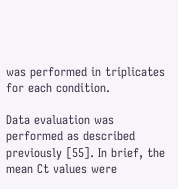was performed in triplicates for each condition.

Data evaluation was performed as described previously [55]. In brief, the mean Ct values were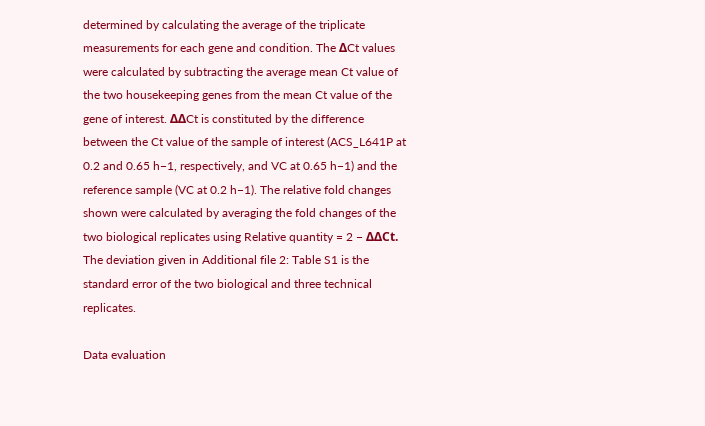determined by calculating the average of the triplicate measurements for each gene and condition. The ΔCt values were calculated by subtracting the average mean Ct value of the two housekeeping genes from the mean Ct value of the gene of interest. ΔΔCt is constituted by the difference between the Ct value of the sample of interest (ACS_L641P at 0.2 and 0.65 h−1, respectively, and VC at 0.65 h−1) and the reference sample (VC at 0.2 h−1). The relative fold changes shown were calculated by averaging the fold changes of the two biological replicates using Relative quantity = 2 − ΔΔCt. The deviation given in Additional file 2: Table S1 is the standard error of the two biological and three technical replicates.

Data evaluation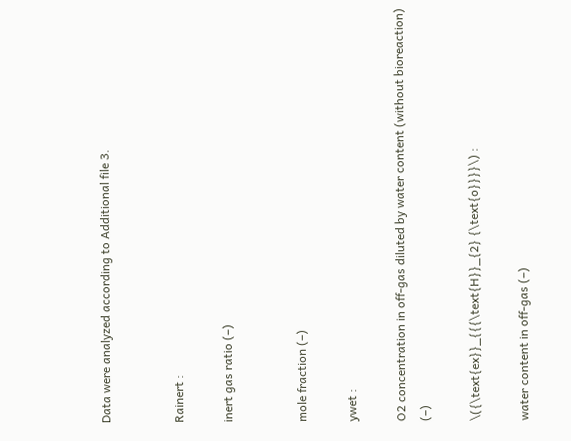Data were analyzed according to Additional file 3.


Rainert :

inert gas ratio (–)


mole fraction (–)

ywet :

O2 concentration in off-gas diluted by water content (without bioreaction) (–)

\({\text{ex}}_{{{\text{H}}_{2} {\text{o}}}}\) :

water content in off-gas (–)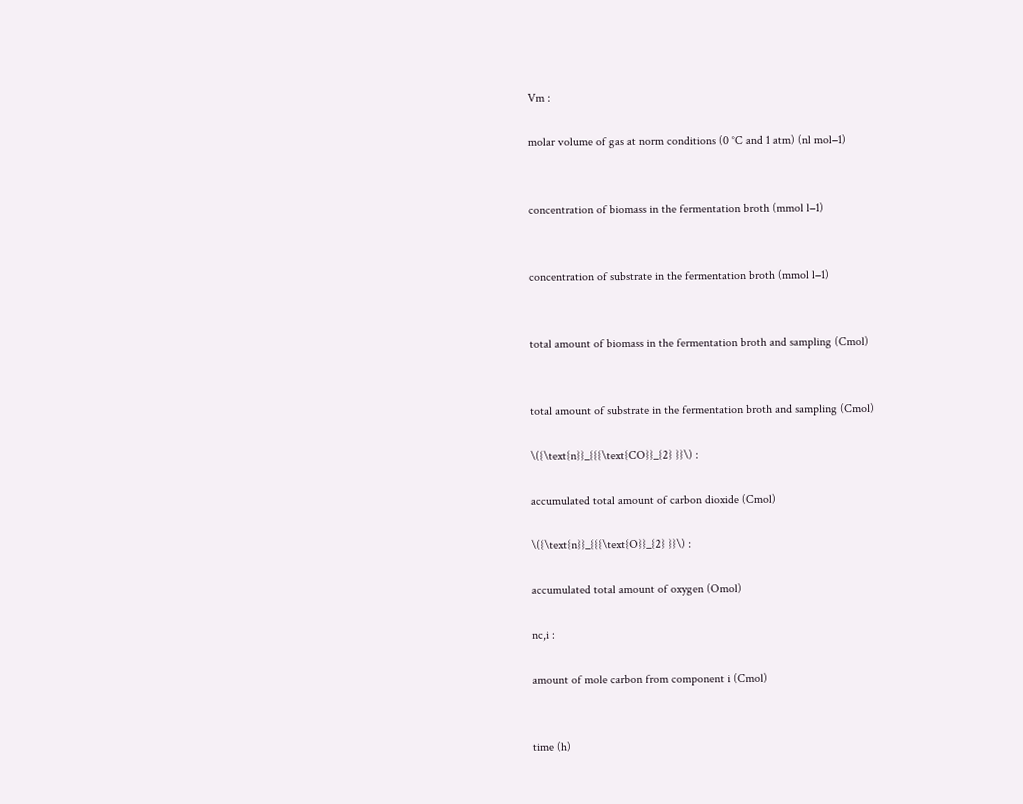Vm :

molar volume of gas at norm conditions (0 °C and 1 atm) (nl mol−1)


concentration of biomass in the fermentation broth (mmol l−1)


concentration of substrate in the fermentation broth (mmol l−1)


total amount of biomass in the fermentation broth and sampling (Cmol)


total amount of substrate in the fermentation broth and sampling (Cmol)

\({\text{n}}_{{{\text{CO}}_{2} }}\) :

accumulated total amount of carbon dioxide (Cmol)

\({\text{n}}_{{{\text{O}}_{2} }}\) :

accumulated total amount of oxygen (Omol)

nc,i :

amount of mole carbon from component i (Cmol)


time (h)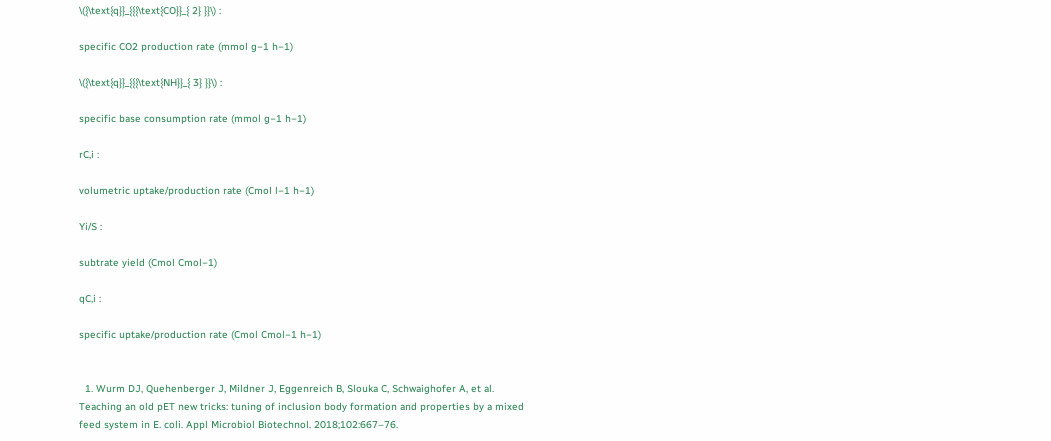\({\text{q}}_{{{\text{CO}}_{ 2} }}\) :

specific CO2 production rate (mmol g−1 h−1)

\({\text{q}}_{{{\text{NH}}_{ 3} }}\) :

specific base consumption rate (mmol g−1 h−1)

rC,i :

volumetric uptake/production rate (Cmol l−1 h−1)

Yi/S :

subtrate yield (Cmol Cmol−1)

qC,i :

specific uptake/production rate (Cmol Cmol−1 h−1)


  1. Wurm DJ, Quehenberger J, Mildner J, Eggenreich B, Slouka C, Schwaighofer A, et al. Teaching an old pET new tricks: tuning of inclusion body formation and properties by a mixed feed system in E. coli. Appl Microbiol Biotechnol. 2018;102:667–76.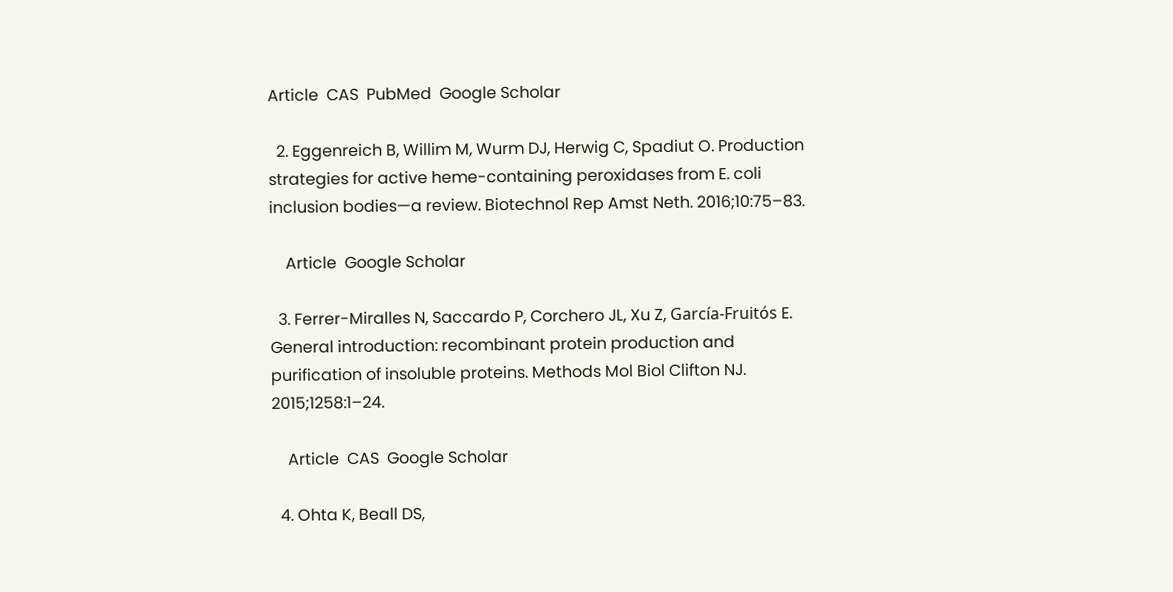Article  CAS  PubMed  Google Scholar

  2. Eggenreich B, Willim M, Wurm DJ, Herwig C, Spadiut O. Production strategies for active heme-containing peroxidases from E. coli inclusion bodies—a review. Biotechnol Rep Amst Neth. 2016;10:75–83.

    Article  Google Scholar

  3. Ferrer-Miralles N, Saccardo P, Corchero JL, Xu Z, García-Fruitós E. General introduction: recombinant protein production and purification of insoluble proteins. Methods Mol Biol Clifton NJ. 2015;1258:1–24.

    Article  CAS  Google Scholar

  4. Ohta K, Beall DS,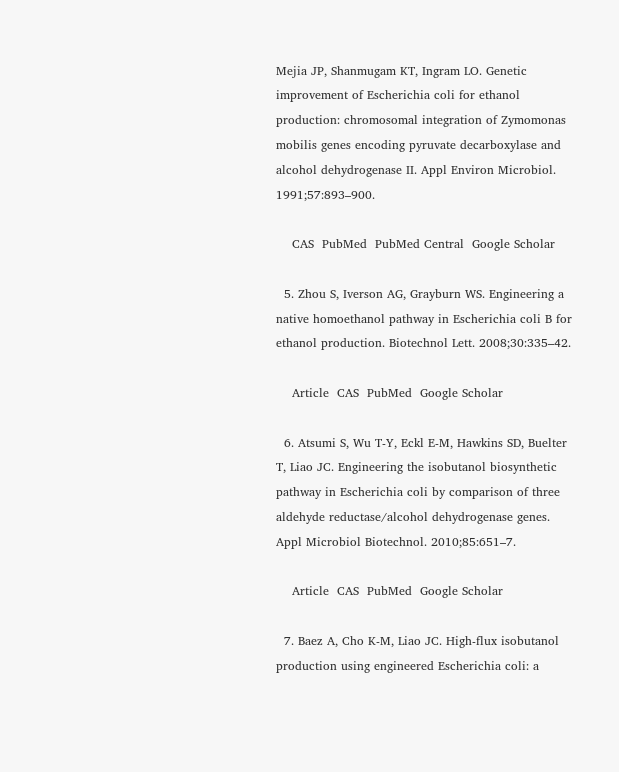Mejia JP, Shanmugam KT, Ingram LO. Genetic improvement of Escherichia coli for ethanol production: chromosomal integration of Zymomonas mobilis genes encoding pyruvate decarboxylase and alcohol dehydrogenase II. Appl Environ Microbiol. 1991;57:893–900.

    CAS  PubMed  PubMed Central  Google Scholar

  5. Zhou S, Iverson AG, Grayburn WS. Engineering a native homoethanol pathway in Escherichia coli B for ethanol production. Biotechnol Lett. 2008;30:335–42.

    Article  CAS  PubMed  Google Scholar

  6. Atsumi S, Wu T-Y, Eckl E-M, Hawkins SD, Buelter T, Liao JC. Engineering the isobutanol biosynthetic pathway in Escherichia coli by comparison of three aldehyde reductase/alcohol dehydrogenase genes. Appl Microbiol Biotechnol. 2010;85:651–7.

    Article  CAS  PubMed  Google Scholar

  7. Baez A, Cho K-M, Liao JC. High-flux isobutanol production using engineered Escherichia coli: a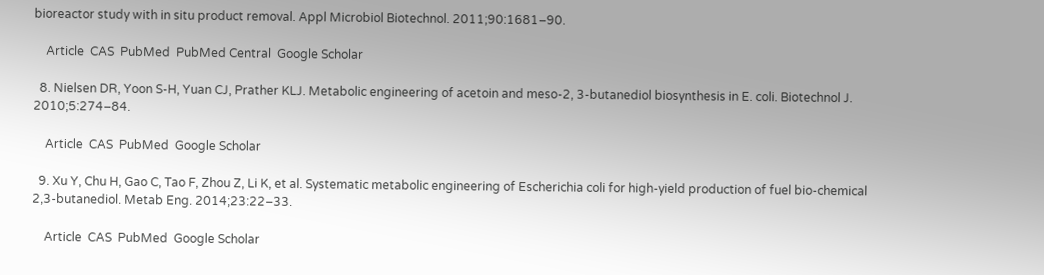bioreactor study with in situ product removal. Appl Microbiol Biotechnol. 2011;90:1681–90.

    Article  CAS  PubMed  PubMed Central  Google Scholar

  8. Nielsen DR, Yoon S-H, Yuan CJ, Prather KLJ. Metabolic engineering of acetoin and meso-2, 3-butanediol biosynthesis in E. coli. Biotechnol J. 2010;5:274–84.

    Article  CAS  PubMed  Google Scholar

  9. Xu Y, Chu H, Gao C, Tao F, Zhou Z, Li K, et al. Systematic metabolic engineering of Escherichia coli for high-yield production of fuel bio-chemical 2,3-butanediol. Metab Eng. 2014;23:22–33.

    Article  CAS  PubMed  Google Scholar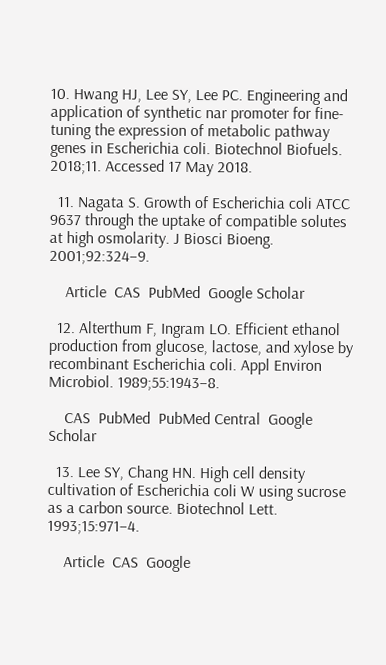10. Hwang HJ, Lee SY, Lee PC. Engineering and application of synthetic nar promoter for fine-tuning the expression of metabolic pathway genes in Escherichia coli. Biotechnol Biofuels. 2018;11. Accessed 17 May 2018.

  11. Nagata S. Growth of Escherichia coli ATCC 9637 through the uptake of compatible solutes at high osmolarity. J Biosci Bioeng. 2001;92:324–9.

    Article  CAS  PubMed  Google Scholar

  12. Alterthum F, Ingram LO. Efficient ethanol production from glucose, lactose, and xylose by recombinant Escherichia coli. Appl Environ Microbiol. 1989;55:1943–8.

    CAS  PubMed  PubMed Central  Google Scholar

  13. Lee SY, Chang HN. High cell density cultivation of Escherichia coli W using sucrose as a carbon source. Biotechnol Lett. 1993;15:971–4.

    Article  CAS  Google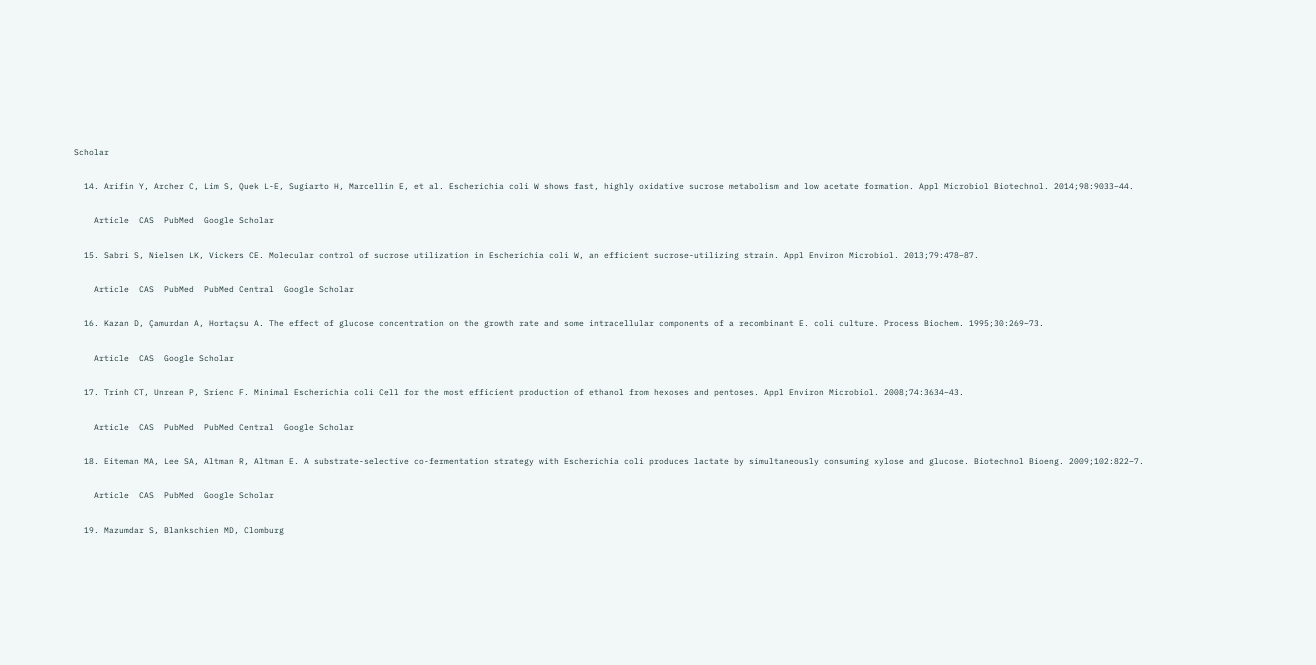Scholar

  14. Arifin Y, Archer C, Lim S, Quek L-E, Sugiarto H, Marcellin E, et al. Escherichia coli W shows fast, highly oxidative sucrose metabolism and low acetate formation. Appl Microbiol Biotechnol. 2014;98:9033–44.

    Article  CAS  PubMed  Google Scholar

  15. Sabri S, Nielsen LK, Vickers CE. Molecular control of sucrose utilization in Escherichia coli W, an efficient sucrose-utilizing strain. Appl Environ Microbiol. 2013;79:478–87.

    Article  CAS  PubMed  PubMed Central  Google Scholar

  16. Kazan D, Çamurdan A, Hortaçsu A. The effect of glucose concentration on the growth rate and some intracellular components of a recombinant E. coli culture. Process Biochem. 1995;30:269–73.

    Article  CAS  Google Scholar

  17. Trinh CT, Unrean P, Srienc F. Minimal Escherichia coli Cell for the most efficient production of ethanol from hexoses and pentoses. Appl Environ Microbiol. 2008;74:3634–43.

    Article  CAS  PubMed  PubMed Central  Google Scholar

  18. Eiteman MA, Lee SA, Altman R, Altman E. A substrate-selective co-fermentation strategy with Escherichia coli produces lactate by simultaneously consuming xylose and glucose. Biotechnol Bioeng. 2009;102:822–7.

    Article  CAS  PubMed  Google Scholar

  19. Mazumdar S, Blankschien MD, Clomburg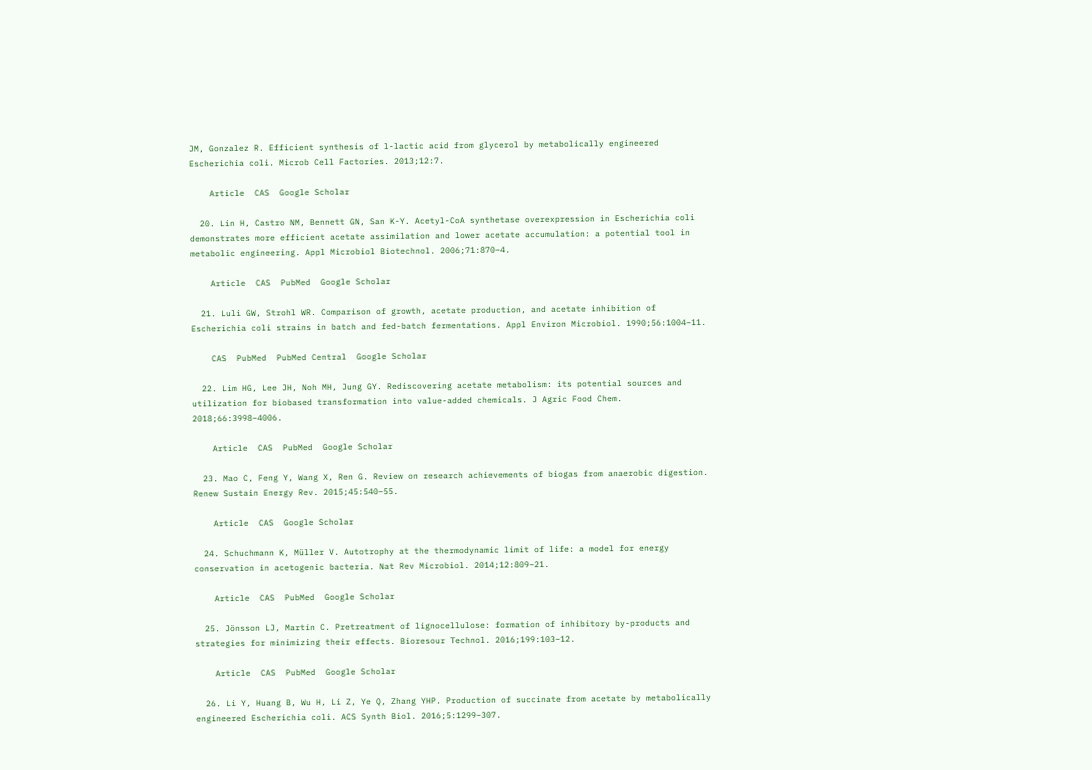JM, Gonzalez R. Efficient synthesis of l-lactic acid from glycerol by metabolically engineered Escherichia coli. Microb Cell Factories. 2013;12:7.

    Article  CAS  Google Scholar

  20. Lin H, Castro NM, Bennett GN, San K-Y. Acetyl-CoA synthetase overexpression in Escherichia coli demonstrates more efficient acetate assimilation and lower acetate accumulation: a potential tool in metabolic engineering. Appl Microbiol Biotechnol. 2006;71:870–4.

    Article  CAS  PubMed  Google Scholar

  21. Luli GW, Strohl WR. Comparison of growth, acetate production, and acetate inhibition of Escherichia coli strains in batch and fed-batch fermentations. Appl Environ Microbiol. 1990;56:1004–11.

    CAS  PubMed  PubMed Central  Google Scholar

  22. Lim HG, Lee JH, Noh MH, Jung GY. Rediscovering acetate metabolism: its potential sources and utilization for biobased transformation into value-added chemicals. J Agric Food Chem. 2018;66:3998–4006.

    Article  CAS  PubMed  Google Scholar

  23. Mao C, Feng Y, Wang X, Ren G. Review on research achievements of biogas from anaerobic digestion. Renew Sustain Energy Rev. 2015;45:540–55.

    Article  CAS  Google Scholar

  24. Schuchmann K, Müller V. Autotrophy at the thermodynamic limit of life: a model for energy conservation in acetogenic bacteria. Nat Rev Microbiol. 2014;12:809–21.

    Article  CAS  PubMed  Google Scholar

  25. Jönsson LJ, Martín C. Pretreatment of lignocellulose: formation of inhibitory by-products and strategies for minimizing their effects. Bioresour Technol. 2016;199:103–12.

    Article  CAS  PubMed  Google Scholar

  26. Li Y, Huang B, Wu H, Li Z, Ye Q, Zhang YHP. Production of succinate from acetate by metabolically engineered Escherichia coli. ACS Synth Biol. 2016;5:1299–307.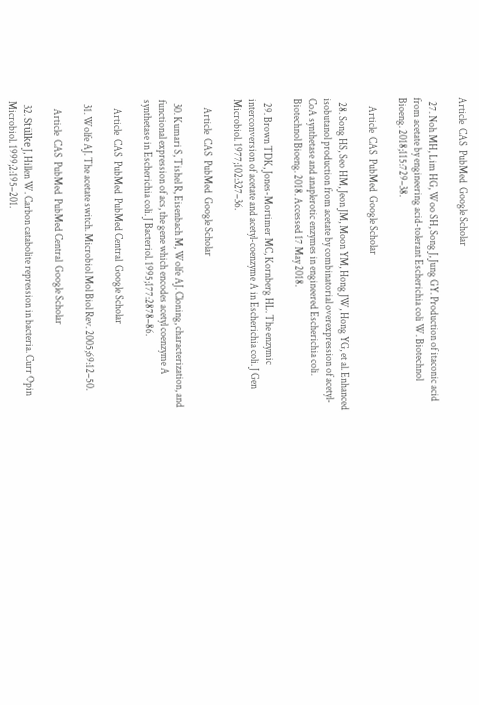Article  CAS  PubMed  Google Scholar

  27. Noh MH, Lim HG, Woo SH, Song J, Jung GY. Production of itaconic acid from acetate by engineering acid-tolerant Escherichia coli W. Biotechnol Bioeng. 2018;115:729–38.

    Article  CAS  PubMed  Google Scholar

  28. Song HS, Seo HM, Jeon JM, Moon YM, Hong JW, Hong YG, et al. Enhanced isobutanol production from acetate by combinatorial overexpression of acetyl-CoA synthetase and anaplerotic enzymes in engineered Escherichia coli. Biotechnol Bioeng. 2018. Accessed 17 May 2018.

  29. Brown TDK, Jones-Mortimer MC, Kornberg HL. The enzymic interconversion of acetate and acetyl-coenzyme A in Escherichia coli. J Gen Microbiol. 1977;102:327–36.

    Article  CAS  PubMed  Google Scholar

  30. Kumari S, Tishel R, Eisenbach M, Wolfe AJ. Cloning, characterization, and functional expression of acs, the gene which encodes acetyl coenzyme A synthetase in Escherichia coli. J Bacteriol. 1995;177:2878–86.

    Article  CAS  PubMed  PubMed Central  Google Scholar

  31. Wolfe AJ. The acetate switch. Microbiol Mol Biol Rev. 2005;69:12–50.

    Article  CAS  PubMed  PubMed Central  Google Scholar

  32. Stülke J, Hillen W. Carbon catabolite repression in bacteria. Curr Opin Microbiol. 1999;2:195–201.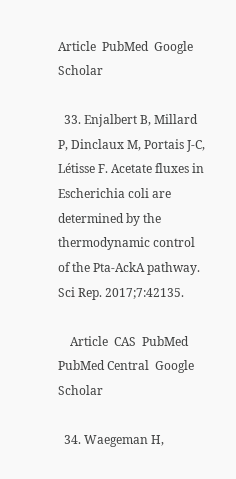Article  PubMed  Google Scholar

  33. Enjalbert B, Millard P, Dinclaux M, Portais J-C, Létisse F. Acetate fluxes in Escherichia coli are determined by the thermodynamic control of the Pta-AckA pathway. Sci Rep. 2017;7:42135.

    Article  CAS  PubMed  PubMed Central  Google Scholar

  34. Waegeman H,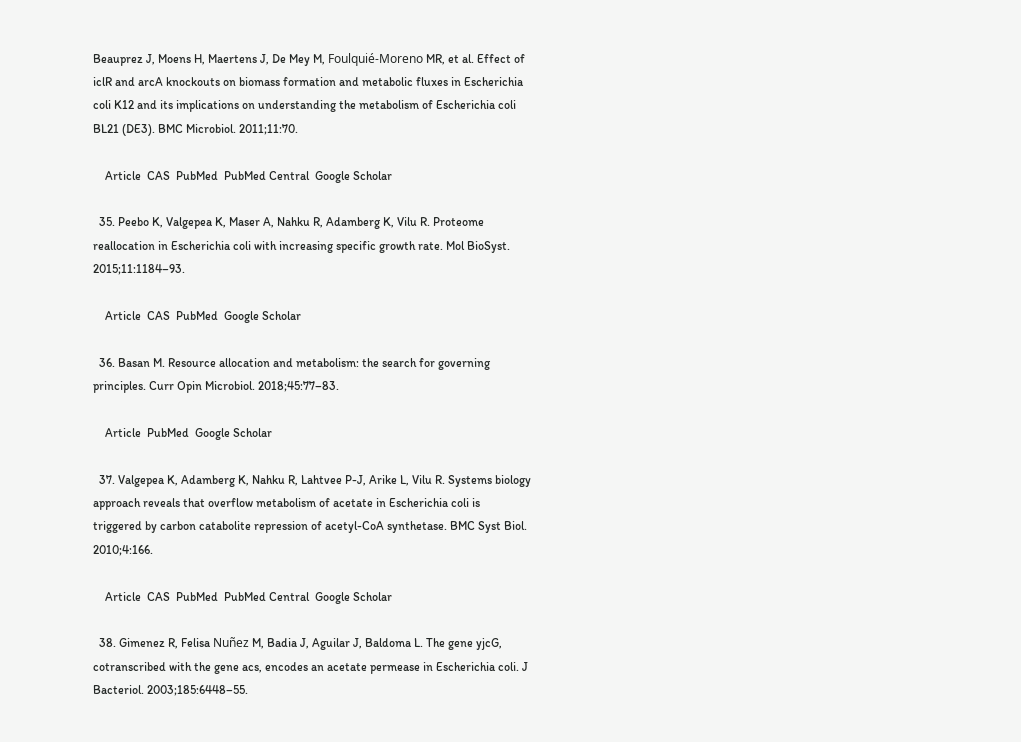Beauprez J, Moens H, Maertens J, De Mey M, Foulquié-Moreno MR, et al. Effect of iclR and arcA knockouts on biomass formation and metabolic fluxes in Escherichia coli K12 and its implications on understanding the metabolism of Escherichia coli BL21 (DE3). BMC Microbiol. 2011;11:70.

    Article  CAS  PubMed  PubMed Central  Google Scholar

  35. Peebo K, Valgepea K, Maser A, Nahku R, Adamberg K, Vilu R. Proteome reallocation in Escherichia coli with increasing specific growth rate. Mol BioSyst. 2015;11:1184–93.

    Article  CAS  PubMed  Google Scholar

  36. Basan M. Resource allocation and metabolism: the search for governing principles. Curr Opin Microbiol. 2018;45:77–83.

    Article  PubMed  Google Scholar

  37. Valgepea K, Adamberg K, Nahku R, Lahtvee P-J, Arike L, Vilu R. Systems biology approach reveals that overflow metabolism of acetate in Escherichia coli is triggered by carbon catabolite repression of acetyl-CoA synthetase. BMC Syst Biol. 2010;4:166.

    Article  CAS  PubMed  PubMed Central  Google Scholar

  38. Gimenez R, Felisa Nuñez M, Badia J, Aguilar J, Baldoma L. The gene yjcG, cotranscribed with the gene acs, encodes an acetate permease in Escherichia coli. J Bacteriol. 2003;185:6448–55.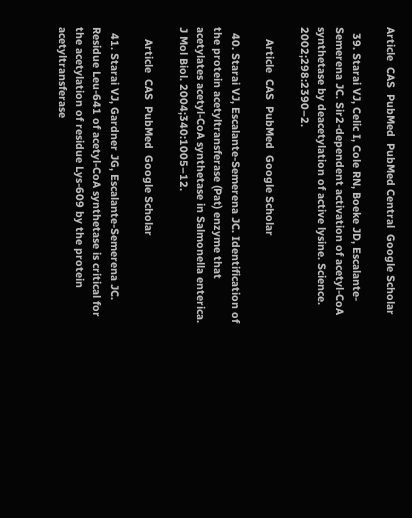Article  CAS  PubMed  PubMed Central  Google Scholar

  39. Starai VJ, Celic I, Cole RN, Boeke JD, Escalante-Semerena JC. Sir2-dependent activation of acetyl-CoA synthetase by deacetylation of active lysine. Science. 2002;298:2390–2.

    Article  CAS  PubMed  Google Scholar

  40. Starai VJ, Escalante-Semerena JC. Identification of the protein acetyltransferase (Pat) enzyme that acetylates acetyl-CoA synthetase in Salmonella enterica. J Mol Biol. 2004;340:1005–12.

    Article  CAS  PubMed  Google Scholar

  41. Starai VJ, Gardner JG, Escalante-Semerena JC. Residue Leu-641 of acetyl-CoA synthetase is critical for the acetylation of residue Lys-609 by the protein acetyltransferase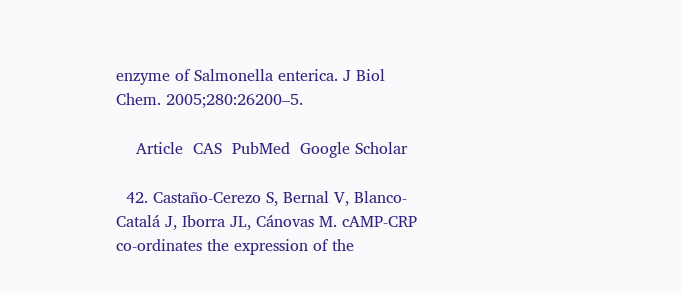enzyme of Salmonella enterica. J Biol Chem. 2005;280:26200–5.

    Article  CAS  PubMed  Google Scholar

  42. Castaño-Cerezo S, Bernal V, Blanco-Catalá J, Iborra JL, Cánovas M. cAMP-CRP co-ordinates the expression of the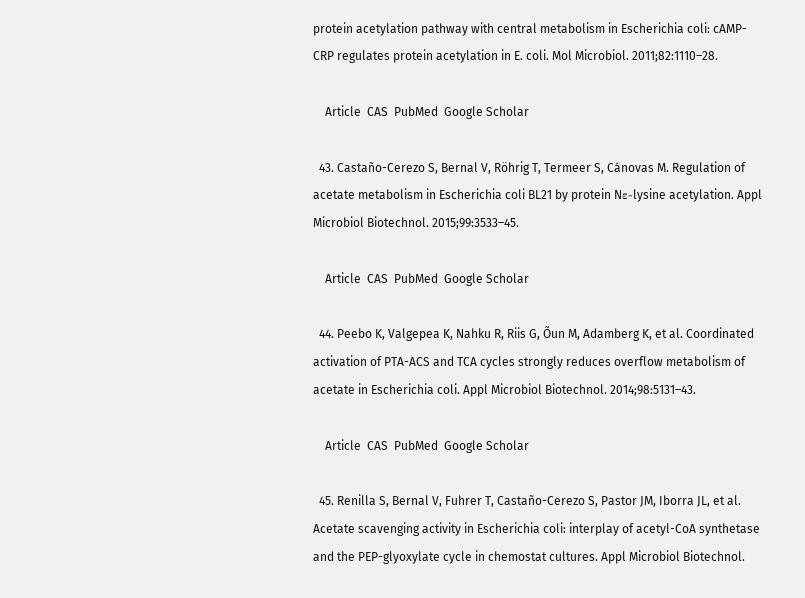protein acetylation pathway with central metabolism in Escherichia coli: cAMP-CRP regulates protein acetylation in E. coli. Mol Microbiol. 2011;82:1110–28.

    Article  CAS  PubMed  Google Scholar

  43. Castaño-Cerezo S, Bernal V, Röhrig T, Termeer S, Cánovas M. Regulation of acetate metabolism in Escherichia coli BL21 by protein Nε-lysine acetylation. Appl Microbiol Biotechnol. 2015;99:3533–45.

    Article  CAS  PubMed  Google Scholar

  44. Peebo K, Valgepea K, Nahku R, Riis G, Õun M, Adamberg K, et al. Coordinated activation of PTA-ACS and TCA cycles strongly reduces overflow metabolism of acetate in Escherichia coli. Appl Microbiol Biotechnol. 2014;98:5131–43.

    Article  CAS  PubMed  Google Scholar

  45. Renilla S, Bernal V, Fuhrer T, Castaño-Cerezo S, Pastor JM, Iborra JL, et al. Acetate scavenging activity in Escherichia coli: interplay of acetyl-CoA synthetase and the PEP-glyoxylate cycle in chemostat cultures. Appl Microbiol Biotechnol.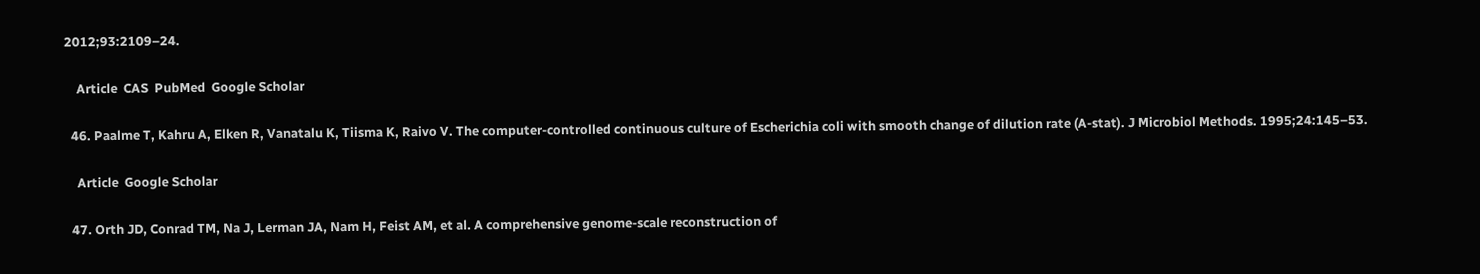2012;93:2109–24.

    Article  CAS  PubMed  Google Scholar

  46. Paalme T, Kahru A, Elken R, Vanatalu K, Tiisma K, Raivo V. The computer-controlled continuous culture of Escherichia coli with smooth change of dilution rate (A-stat). J Microbiol Methods. 1995;24:145–53.

    Article  Google Scholar

  47. Orth JD, Conrad TM, Na J, Lerman JA, Nam H, Feist AM, et al. A comprehensive genome-scale reconstruction of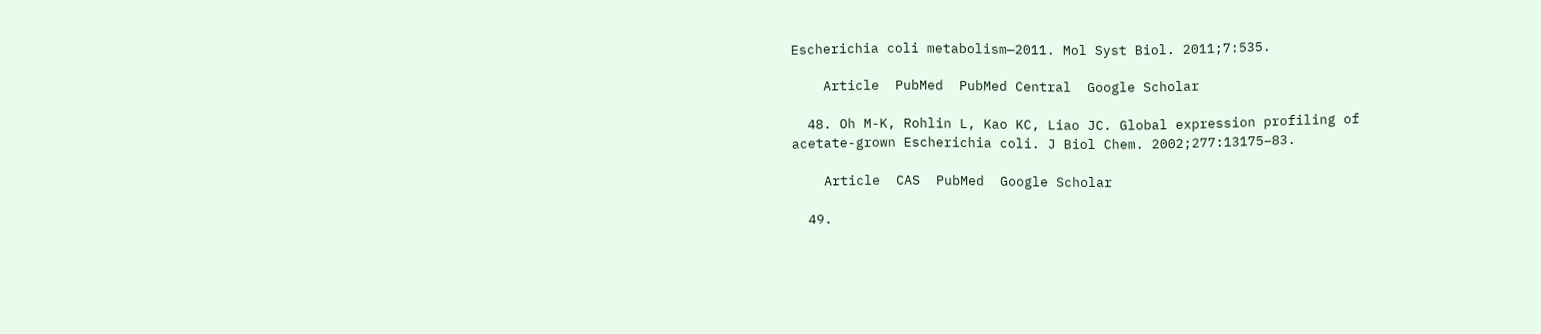Escherichia coli metabolism—2011. Mol Syst Biol. 2011;7:535.

    Article  PubMed  PubMed Central  Google Scholar

  48. Oh M-K, Rohlin L, Kao KC, Liao JC. Global expression profiling of acetate-grown Escherichia coli. J Biol Chem. 2002;277:13175–83.

    Article  CAS  PubMed  Google Scholar

  49.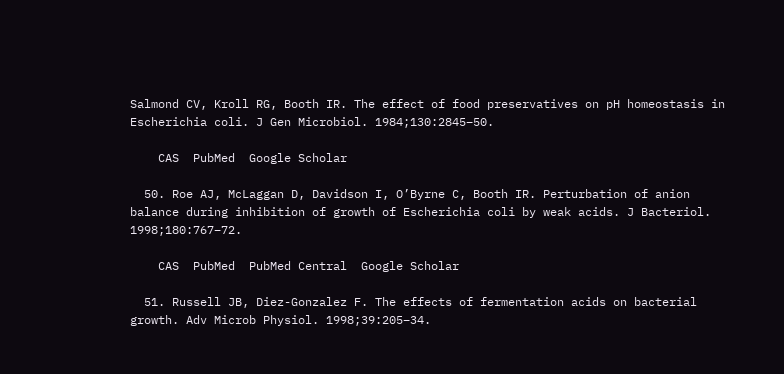Salmond CV, Kroll RG, Booth IR. The effect of food preservatives on pH homeostasis in Escherichia coli. J Gen Microbiol. 1984;130:2845–50.

    CAS  PubMed  Google Scholar

  50. Roe AJ, McLaggan D, Davidson I, O’Byrne C, Booth IR. Perturbation of anion balance during inhibition of growth of Escherichia coli by weak acids. J Bacteriol. 1998;180:767–72.

    CAS  PubMed  PubMed Central  Google Scholar

  51. Russell JB, Diez-Gonzalez F. The effects of fermentation acids on bacterial growth. Adv Microb Physiol. 1998;39:205–34.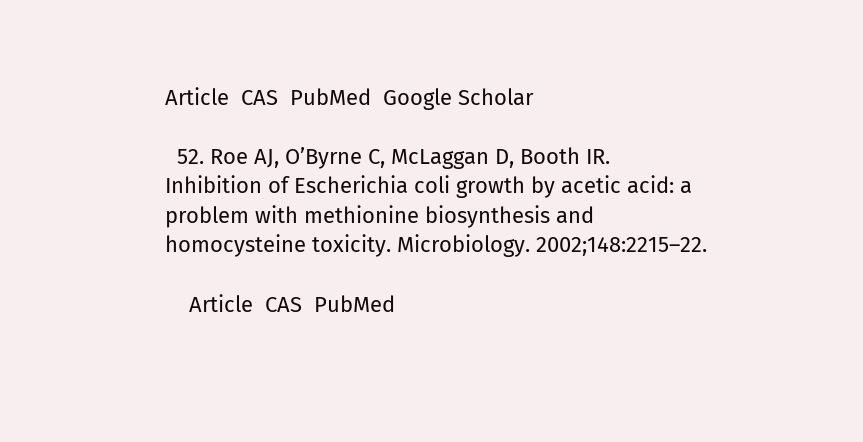Article  CAS  PubMed  Google Scholar

  52. Roe AJ, O’Byrne C, McLaggan D, Booth IR. Inhibition of Escherichia coli growth by acetic acid: a problem with methionine biosynthesis and homocysteine toxicity. Microbiology. 2002;148:2215–22.

    Article  CAS  PubMed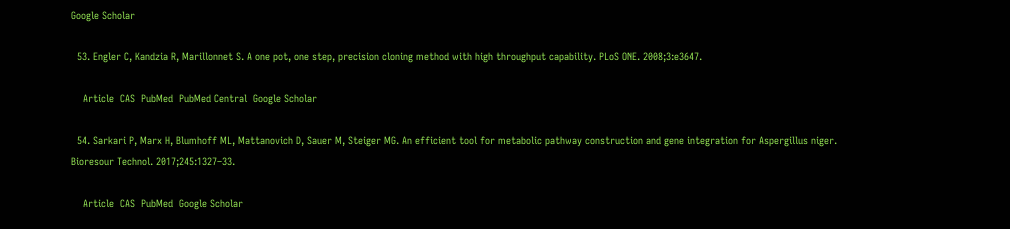Google Scholar

  53. Engler C, Kandzia R, Marillonnet S. A one pot, one step, precision cloning method with high throughput capability. PLoS ONE. 2008;3:e3647.

    Article  CAS  PubMed  PubMed Central  Google Scholar

  54. Sarkari P, Marx H, Blumhoff ML, Mattanovich D, Sauer M, Steiger MG. An efficient tool for metabolic pathway construction and gene integration for Aspergillus niger. Bioresour Technol. 2017;245:1327–33.

    Article  CAS  PubMed  Google Scholar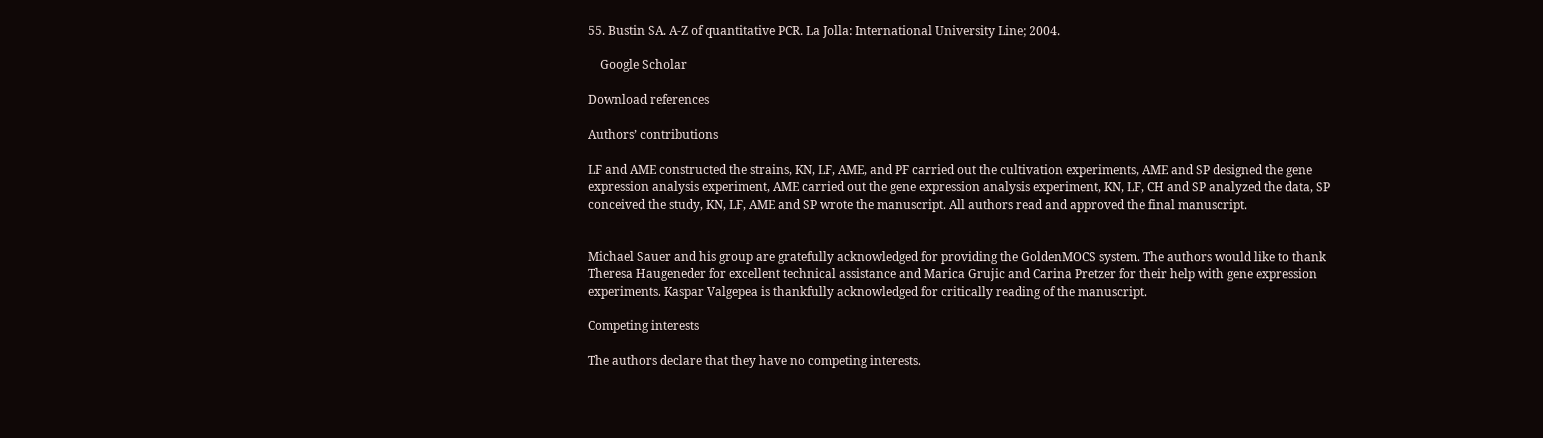55. Bustin SA. A-Z of quantitative PCR. La Jolla: International University Line; 2004.

    Google Scholar

Download references

Authors’ contributions

LF and AME constructed the strains, KN, LF, AME, and PF carried out the cultivation experiments, AME and SP designed the gene expression analysis experiment, AME carried out the gene expression analysis experiment, KN, LF, CH and SP analyzed the data, SP conceived the study, KN, LF, AME and SP wrote the manuscript. All authors read and approved the final manuscript.


Michael Sauer and his group are gratefully acknowledged for providing the GoldenMOCS system. The authors would like to thank Theresa Haugeneder for excellent technical assistance and Marica Grujic and Carina Pretzer for their help with gene expression experiments. Kaspar Valgepea is thankfully acknowledged for critically reading of the manuscript.

Competing interests

The authors declare that they have no competing interests.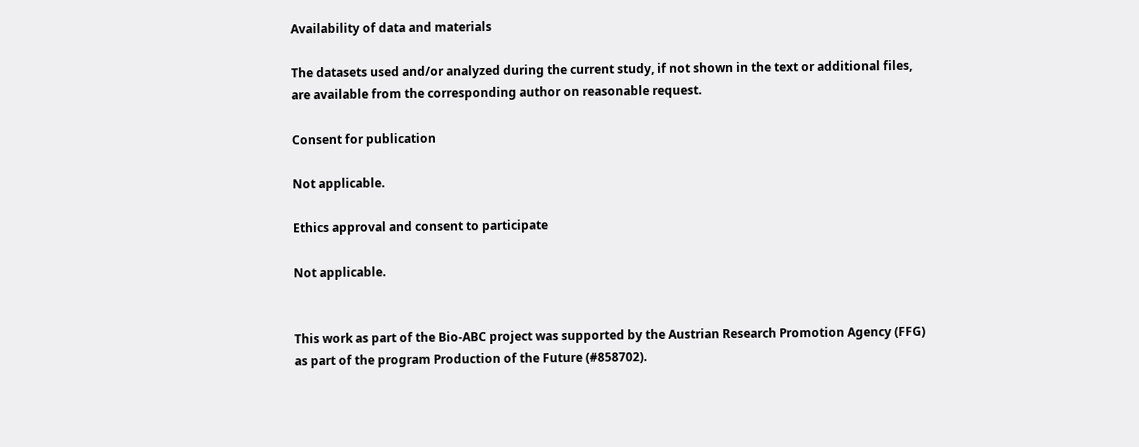Availability of data and materials

The datasets used and/or analyzed during the current study, if not shown in the text or additional files, are available from the corresponding author on reasonable request.

Consent for publication

Not applicable.

Ethics approval and consent to participate

Not applicable.


This work as part of the Bio-ABC project was supported by the Austrian Research Promotion Agency (FFG) as part of the program Production of the Future (#858702).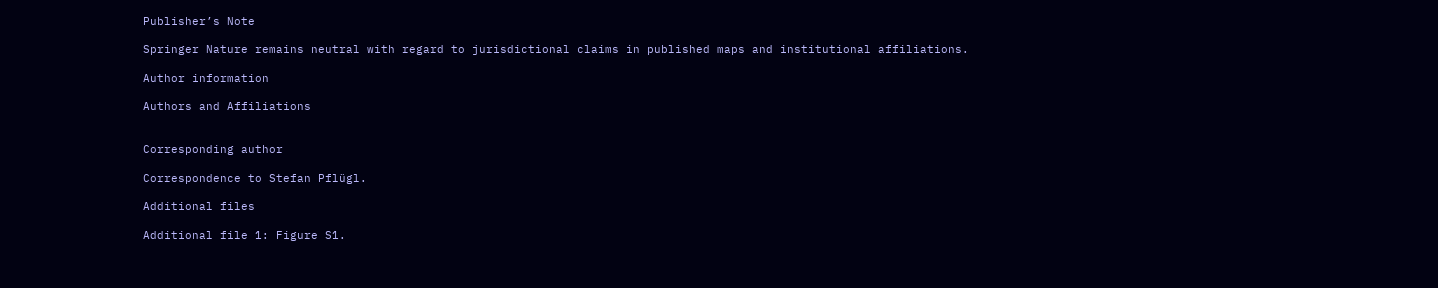Publisher’s Note

Springer Nature remains neutral with regard to jurisdictional claims in published maps and institutional affiliations.

Author information

Authors and Affiliations


Corresponding author

Correspondence to Stefan Pflügl.

Additional files

Additional file 1: Figure S1.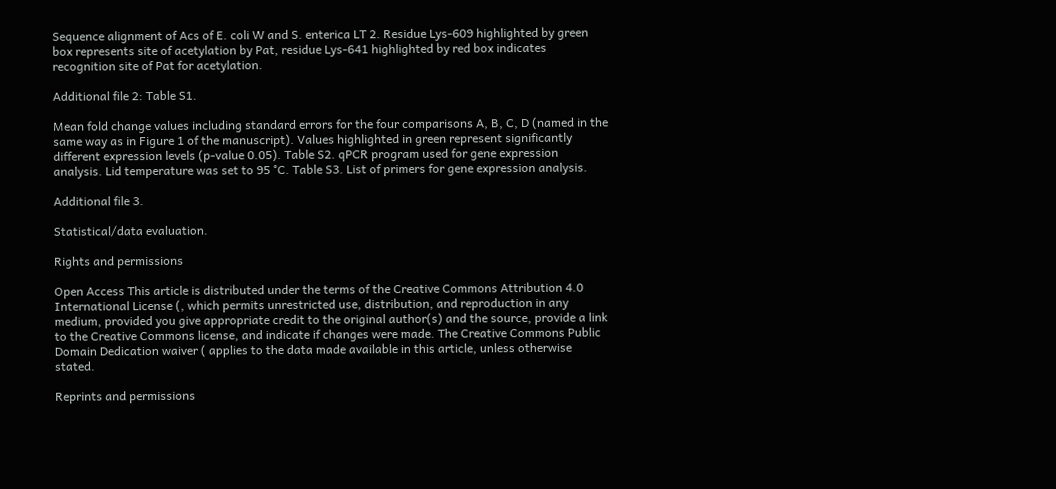Sequence alignment of Acs of E. coli W and S. enterica LT 2. Residue Lys-609 highlighted by green box represents site of acetylation by Pat, residue Lys-641 highlighted by red box indicates recognition site of Pat for acetylation.

Additional file 2: Table S1.

Mean fold change values including standard errors for the four comparisons A, B, C, D (named in the same way as in Figure 1 of the manuscript). Values highlighted in green represent significantly different expression levels (p-value 0.05). Table S2. qPCR program used for gene expression analysis. Lid temperature was set to 95 °C. Table S3. List of primers for gene expression analysis.

Additional file 3.

Statistical/data evaluation.

Rights and permissions

Open Access This article is distributed under the terms of the Creative Commons Attribution 4.0 International License (, which permits unrestricted use, distribution, and reproduction in any medium, provided you give appropriate credit to the original author(s) and the source, provide a link to the Creative Commons license, and indicate if changes were made. The Creative Commons Public Domain Dedication waiver ( applies to the data made available in this article, unless otherwise stated.

Reprints and permissions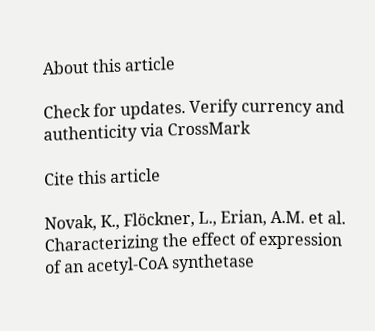About this article

Check for updates. Verify currency and authenticity via CrossMark

Cite this article

Novak, K., Flöckner, L., Erian, A.M. et al. Characterizing the effect of expression of an acetyl-CoA synthetase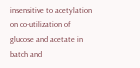insensitive to acetylation on co-utilization of glucose and acetate in batch and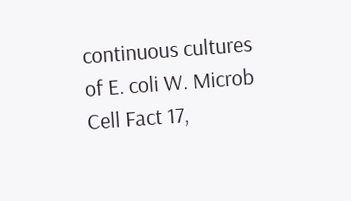continuous cultures of E. coli W. Microb Cell Fact 17,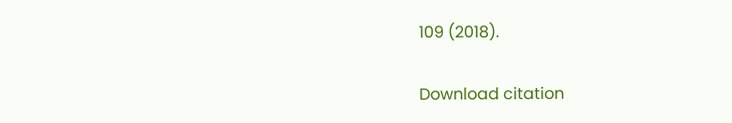109 (2018).

Download citation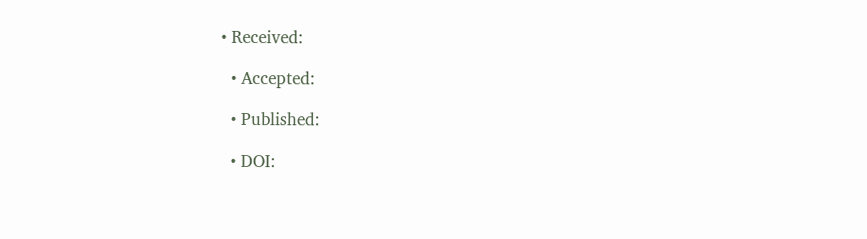• Received:

  • Accepted:

  • Published:

  • DOI: